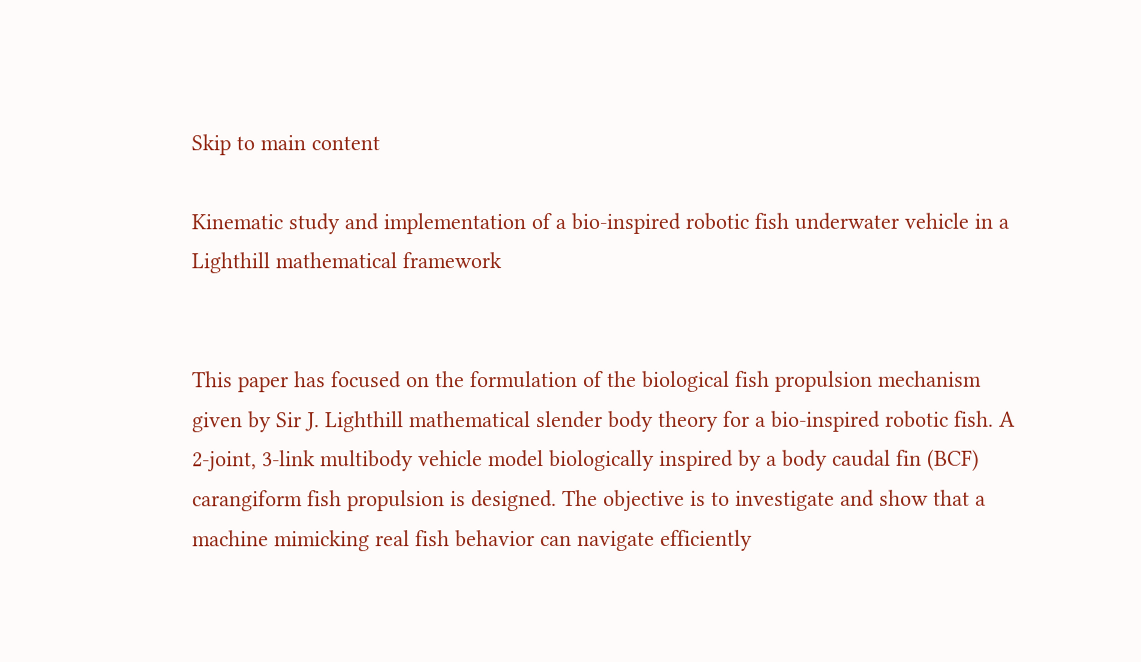Skip to main content

Kinematic study and implementation of a bio-inspired robotic fish underwater vehicle in a Lighthill mathematical framework


This paper has focused on the formulation of the biological fish propulsion mechanism given by Sir J. Lighthill mathematical slender body theory for a bio-inspired robotic fish. A 2-joint, 3-link multibody vehicle model biologically inspired by a body caudal fin (BCF) carangiform fish propulsion is designed. The objective is to investigate and show that a machine mimicking real fish behavior can navigate efficiently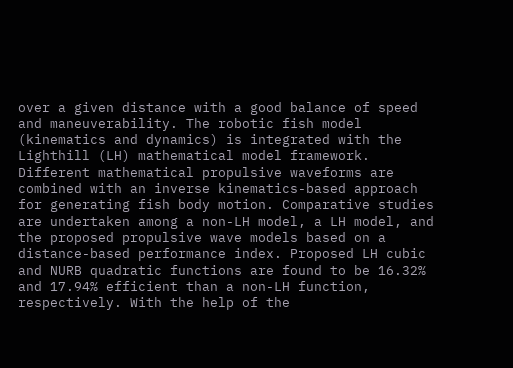over a given distance with a good balance of speed and maneuverability. The robotic fish model (kinematics and dynamics) is integrated with the Lighthill (LH) mathematical model framework. Different mathematical propulsive waveforms are combined with an inverse kinematics-based approach for generating fish body motion. Comparative studies are undertaken among a non-LH model, a LH model, and the proposed propulsive wave models based on a distance-based performance index. Proposed LH cubic and NURB quadratic functions are found to be 16.32% and 17.94% efficient than a non-LH function, respectively. With the help of the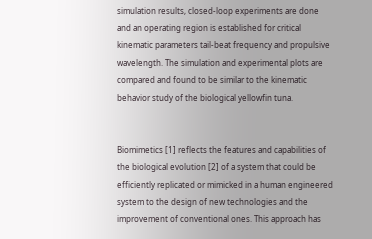simulation results, closed-loop experiments are done and an operating region is established for critical kinematic parameters tail-beat frequency and propulsive wavelength. The simulation and experimental plots are compared and found to be similar to the kinematic behavior study of the biological yellowfin tuna.


Biomimetics [1] reflects the features and capabilities of the biological evolution [2] of a system that could be efficiently replicated or mimicked in a human engineered system to the design of new technologies and the improvement of conventional ones. This approach has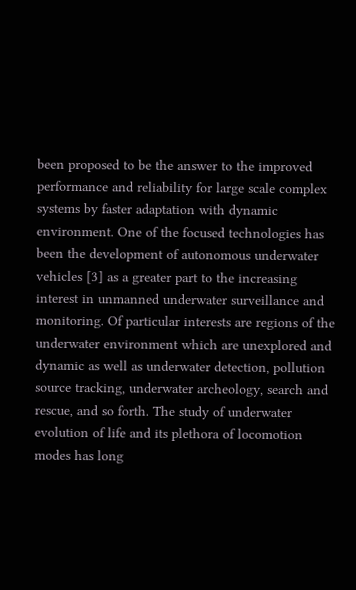been proposed to be the answer to the improved performance and reliability for large scale complex systems by faster adaptation with dynamic environment. One of the focused technologies has been the development of autonomous underwater vehicles [3] as a greater part to the increasing interest in unmanned underwater surveillance and monitoring. Of particular interests are regions of the underwater environment which are unexplored and dynamic as well as underwater detection, pollution source tracking, underwater archeology, search and rescue, and so forth. The study of underwater evolution of life and its plethora of locomotion modes has long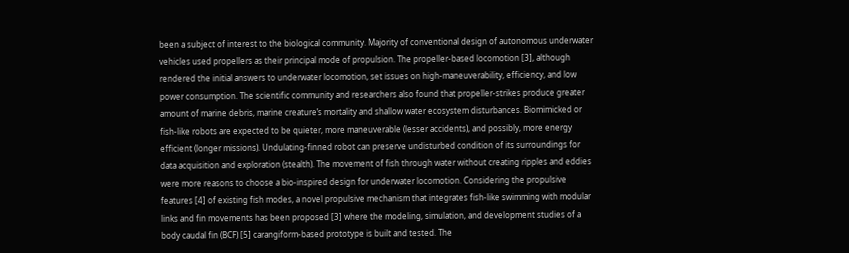been a subject of interest to the biological community. Majority of conventional design of autonomous underwater vehicles used propellers as their principal mode of propulsion. The propeller-based locomotion [3], although rendered the initial answers to underwater locomotion, set issues on high-maneuverability, efficiency, and low power consumption. The scientific community and researchers also found that propeller-strikes produce greater amount of marine debris, marine creature’s mortality and shallow water ecosystem disturbances. Biomimicked or fish-like robots are expected to be quieter, more maneuverable (lesser accidents), and possibly, more energy efficient (longer missions). Undulating-finned robot can preserve undisturbed condition of its surroundings for data acquisition and exploration (stealth). The movement of fish through water without creating ripples and eddies were more reasons to choose a bio-inspired design for underwater locomotion. Considering the propulsive features [4] of existing fish modes, a novel propulsive mechanism that integrates fish-like swimming with modular links and fin movements has been proposed [3] where the modeling, simulation, and development studies of a body caudal fin (BCF) [5] carangiform-based prototype is built and tested. The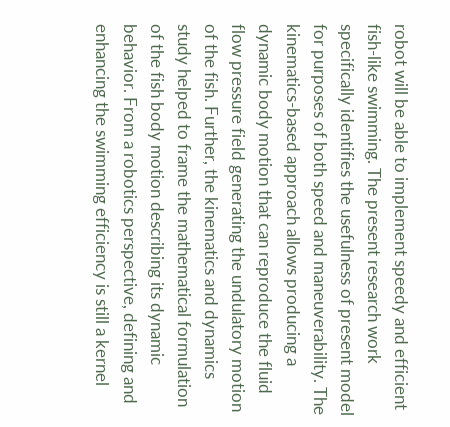robot will be able to implement speedy and efficient fish-like swimming. The present research work specifically identifies the usefulness of present model for purposes of both speed and maneuverability. The kinematics-based approach allows producing a dynamic body motion that can reproduce the fluid flow pressure field generating the undulatory motion of the fish. Further, the kinematics and dynamics study helped to frame the mathematical formulation of the fish body motion describing its dynamic behavior. From a robotics perspective, defining and enhancing the swimming efficiency is still a kernel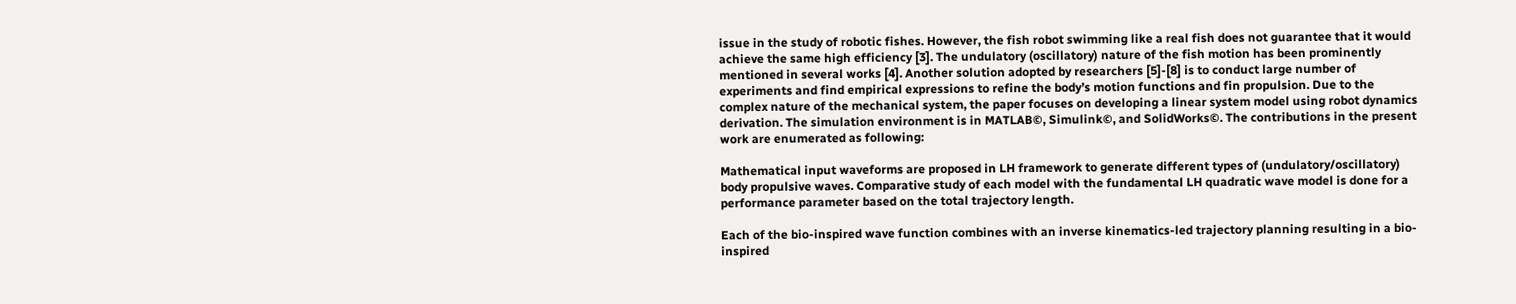issue in the study of robotic fishes. However, the fish robot swimming like a real fish does not guarantee that it would achieve the same high efficiency [3]. The undulatory (oscillatory) nature of the fish motion has been prominently mentioned in several works [4]. Another solution adopted by researchers [5]-[8] is to conduct large number of experiments and find empirical expressions to refine the body’s motion functions and fin propulsion. Due to the complex nature of the mechanical system, the paper focuses on developing a linear system model using robot dynamics derivation. The simulation environment is in MATLAB©, Simulink©, and SolidWorks©. The contributions in the present work are enumerated as following:

Mathematical input waveforms are proposed in LH framework to generate different types of (undulatory/oscillatory) body propulsive waves. Comparative study of each model with the fundamental LH quadratic wave model is done for a performance parameter based on the total trajectory length.

Each of the bio-inspired wave function combines with an inverse kinematics-led trajectory planning resulting in a bio-inspired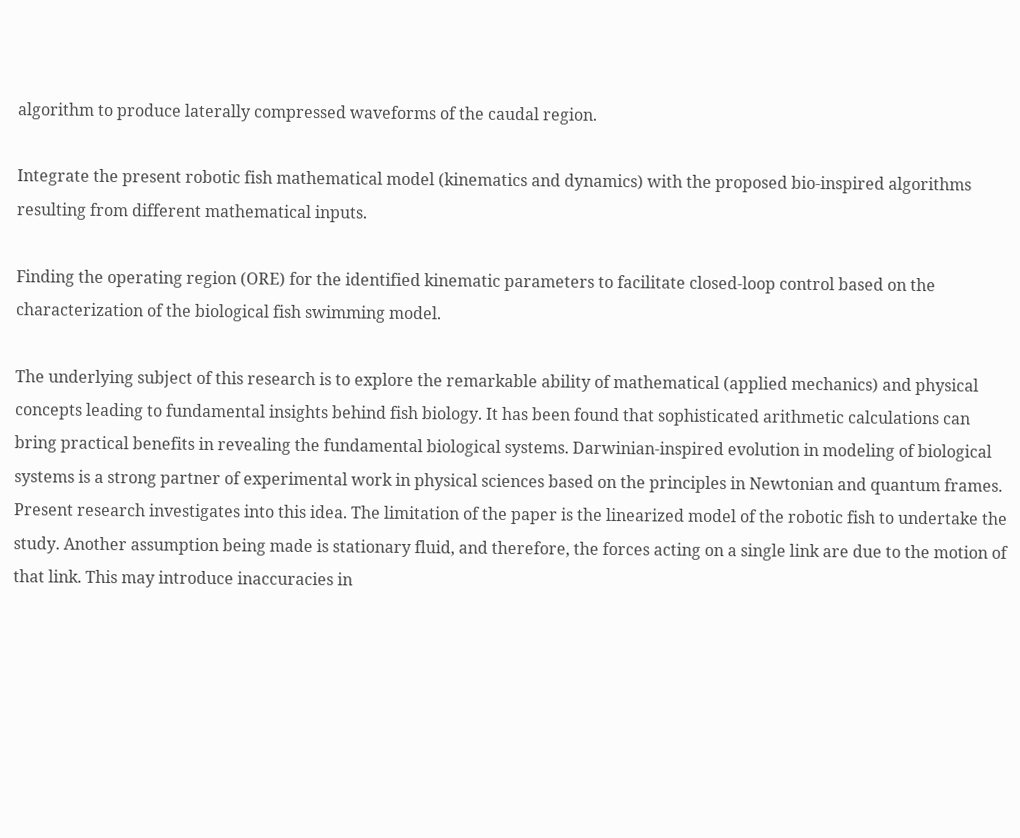algorithm to produce laterally compressed waveforms of the caudal region.

Integrate the present robotic fish mathematical model (kinematics and dynamics) with the proposed bio-inspired algorithms resulting from different mathematical inputs.

Finding the operating region (ORE) for the identified kinematic parameters to facilitate closed-loop control based on the characterization of the biological fish swimming model.

The underlying subject of this research is to explore the remarkable ability of mathematical (applied mechanics) and physical concepts leading to fundamental insights behind fish biology. It has been found that sophisticated arithmetic calculations can bring practical benefits in revealing the fundamental biological systems. Darwinian-inspired evolution in modeling of biological systems is a strong partner of experimental work in physical sciences based on the principles in Newtonian and quantum frames. Present research investigates into this idea. The limitation of the paper is the linearized model of the robotic fish to undertake the study. Another assumption being made is stationary fluid, and therefore, the forces acting on a single link are due to the motion of that link. This may introduce inaccuracies in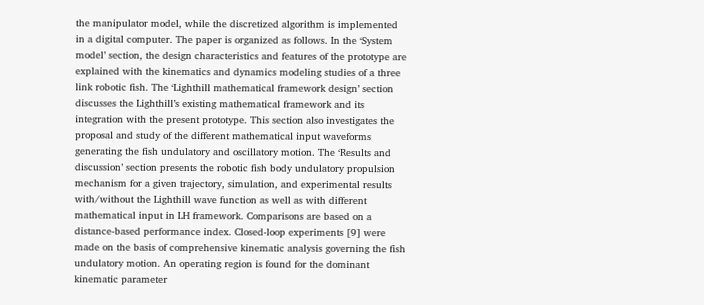the manipulator model, while the discretized algorithm is implemented in a digital computer. The paper is organized as follows. In the ‘System model’ section, the design characteristics and features of the prototype are explained with the kinematics and dynamics modeling studies of a three link robotic fish. The ‘Lighthill mathematical framework design’ section discusses the Lighthill’s existing mathematical framework and its integration with the present prototype. This section also investigates the proposal and study of the different mathematical input waveforms generating the fish undulatory and oscillatory motion. The ‘Results and discussion’ section presents the robotic fish body undulatory propulsion mechanism for a given trajectory, simulation, and experimental results with/without the Lighthill wave function as well as with different mathematical input in LH framework. Comparisons are based on a distance-based performance index. Closed-loop experiments [9] were made on the basis of comprehensive kinematic analysis governing the fish undulatory motion. An operating region is found for the dominant kinematic parameter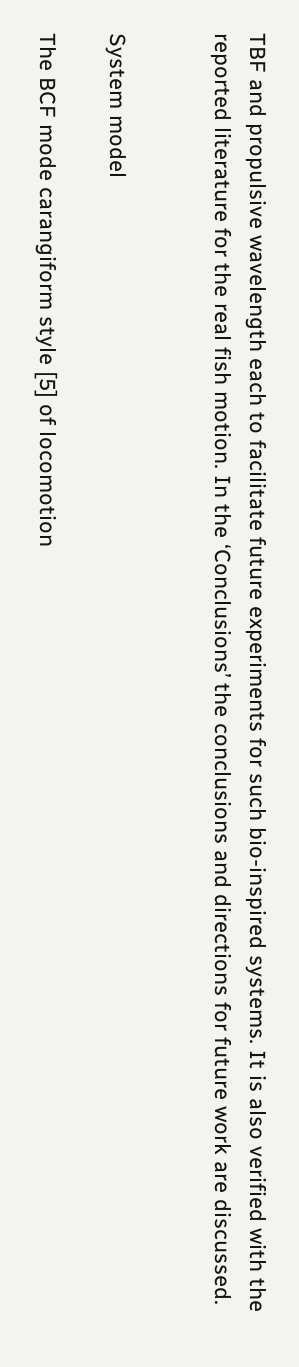TBF and propulsive wavelength each to facilitate future experiments for such bio-inspired systems. It is also verified with the reported literature for the real fish motion. In the ‘Conclusions’ the conclusions and directions for future work are discussed.


System model

The BCF mode carangiform style [5] of locomotion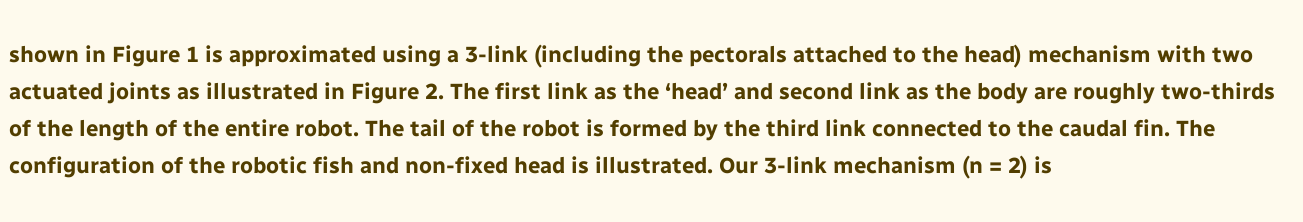shown in Figure 1 is approximated using a 3-link (including the pectorals attached to the head) mechanism with two actuated joints as illustrated in Figure 2. The first link as the ‘head’ and second link as the body are roughly two-thirds of the length of the entire robot. The tail of the robot is formed by the third link connected to the caudal fin. The configuration of the robotic fish and non-fixed head is illustrated. Our 3-link mechanism (n = 2) is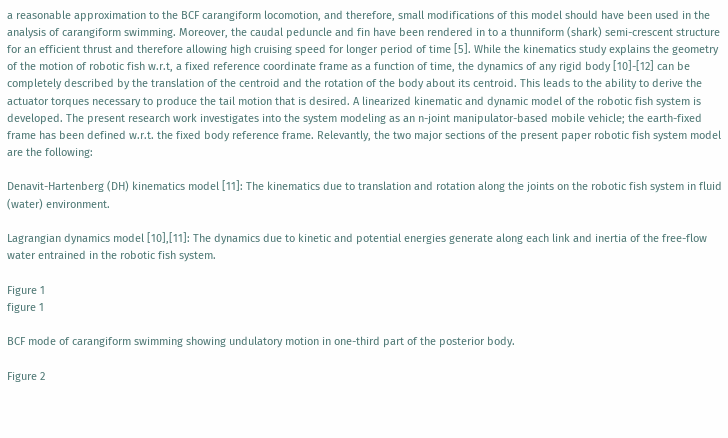a reasonable approximation to the BCF carangiform locomotion, and therefore, small modifications of this model should have been used in the analysis of carangiform swimming. Moreover, the caudal peduncle and fin have been rendered in to a thunniform (shark) semi-crescent structure for an efficient thrust and therefore allowing high cruising speed for longer period of time [5]. While the kinematics study explains the geometry of the motion of robotic fish w.r.t, a fixed reference coordinate frame as a function of time, the dynamics of any rigid body [10]-[12] can be completely described by the translation of the centroid and the rotation of the body about its centroid. This leads to the ability to derive the actuator torques necessary to produce the tail motion that is desired. A linearized kinematic and dynamic model of the robotic fish system is developed. The present research work investigates into the system modeling as an n-joint manipulator-based mobile vehicle; the earth-fixed frame has been defined w.r.t. the fixed body reference frame. Relevantly, the two major sections of the present paper robotic fish system model are the following:

Denavit-Hartenberg (DH) kinematics model [11]: The kinematics due to translation and rotation along the joints on the robotic fish system in fluid (water) environment.

Lagrangian dynamics model [10],[11]: The dynamics due to kinetic and potential energies generate along each link and inertia of the free-flow water entrained in the robotic fish system.

Figure 1
figure 1

BCF mode of carangiform swimming showing undulatory motion in one-third part of the posterior body.

Figure 2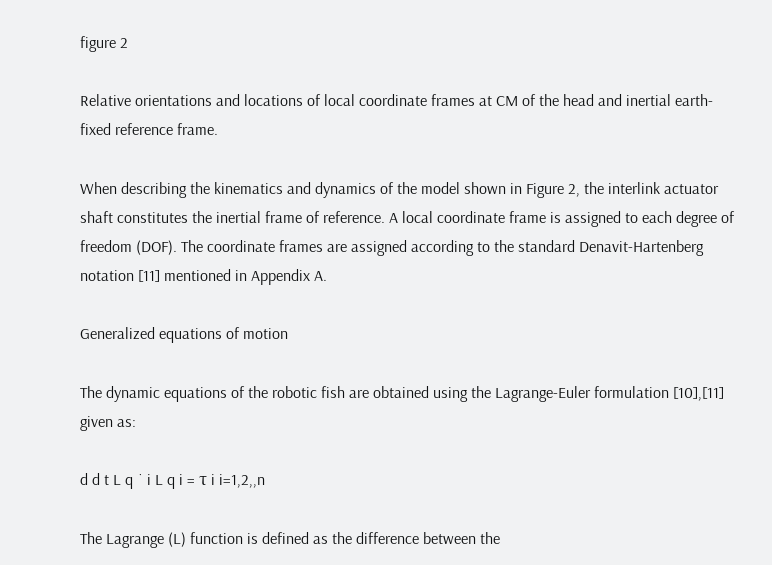figure 2

Relative orientations and locations of local coordinate frames at CM of the head and inertial earth-fixed reference frame.

When describing the kinematics and dynamics of the model shown in Figure 2, the interlink actuator shaft constitutes the inertial frame of reference. A local coordinate frame is assigned to each degree of freedom (DOF). The coordinate frames are assigned according to the standard Denavit-Hartenberg notation [11] mentioned in Appendix A.

Generalized equations of motion

The dynamic equations of the robotic fish are obtained using the Lagrange-Euler formulation [10],[11] given as:

d d t L q ˙ i L q i = τ i i=1,2,,n

The Lagrange (L) function is defined as the difference between the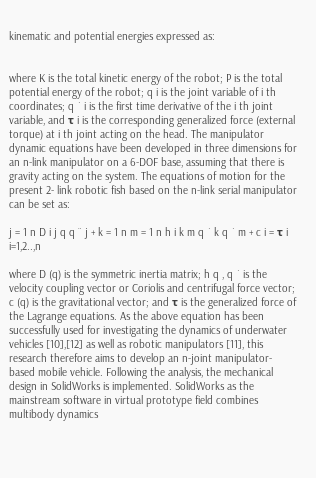kinematic and potential energies expressed as:


where K is the total kinetic energy of the robot; P is the total potential energy of the robot; q i is the joint variable of i th coordinates; q ˙ i is the first time derivative of the i th joint variable, and τ i is the corresponding generalized force (external torque) at i th joint acting on the head. The manipulator dynamic equations have been developed in three dimensions for an n-link manipulator on a 6-DOF base, assuming that there is gravity acting on the system. The equations of motion for the present 2- link robotic fish based on the n-link serial manipulator can be set as:

j = 1 n D i j q q ¨ j + k = 1 n m = 1 n h i k m q ˙ k q ˙ m + c i = τ i i=1,2..,n

where D (q) is the symmetric inertia matrix; h q , q ˙ is the velocity coupling vector or Coriolis and centrifugal force vector; c (q) is the gravitational vector; and τ is the generalized force of the Lagrange equations. As the above equation has been successfully used for investigating the dynamics of underwater vehicles [10],[12] as well as robotic manipulators [11], this research therefore aims to develop an n-joint manipulator-based mobile vehicle. Following the analysis, the mechanical design in SolidWorks is implemented. SolidWorks as the mainstream software in virtual prototype field combines multibody dynamics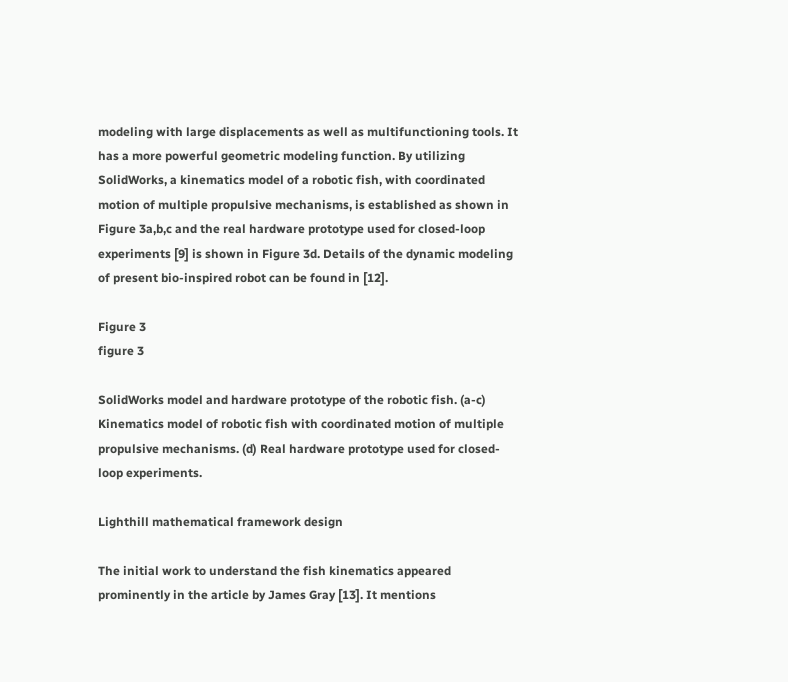modeling with large displacements as well as multifunctioning tools. It has a more powerful geometric modeling function. By utilizing SolidWorks, a kinematics model of a robotic fish, with coordinated motion of multiple propulsive mechanisms, is established as shown in Figure 3a,b,c and the real hardware prototype used for closed-loop experiments [9] is shown in Figure 3d. Details of the dynamic modeling of present bio-inspired robot can be found in [12].

Figure 3
figure 3

SolidWorks model and hardware prototype of the robotic fish. (a-c) Kinematics model of robotic fish with coordinated motion of multiple propulsive mechanisms. (d) Real hardware prototype used for closed-loop experiments.

Lighthill mathematical framework design

The initial work to understand the fish kinematics appeared prominently in the article by James Gray [13]. It mentions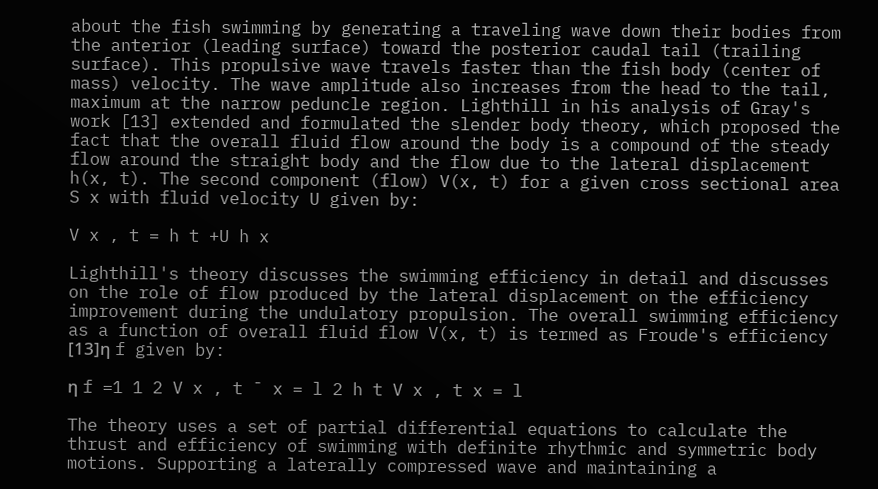about the fish swimming by generating a traveling wave down their bodies from the anterior (leading surface) toward the posterior caudal tail (trailing surface). This propulsive wave travels faster than the fish body (center of mass) velocity. The wave amplitude also increases from the head to the tail, maximum at the narrow peduncle region. Lighthill in his analysis of Gray's work [13] extended and formulated the slender body theory, which proposed the fact that the overall fluid flow around the body is a compound of the steady flow around the straight body and the flow due to the lateral displacement h(x, t). The second component (flow) V(x, t) for a given cross sectional area S x with fluid velocity U given by:

V x , t = h t +U h x

Lighthill's theory discusses the swimming efficiency in detail and discusses on the role of flow produced by the lateral displacement on the efficiency improvement during the undulatory propulsion. The overall swimming efficiency as a function of overall fluid flow V(x, t) is termed as Froude's efficiency [13]η f given by:

η f =1 1 2 V x , t ¯ x = l 2 h t V x , t x = l

The theory uses a set of partial differential equations to calculate the thrust and efficiency of swimming with definite rhythmic and symmetric body motions. Supporting a laterally compressed wave and maintaining a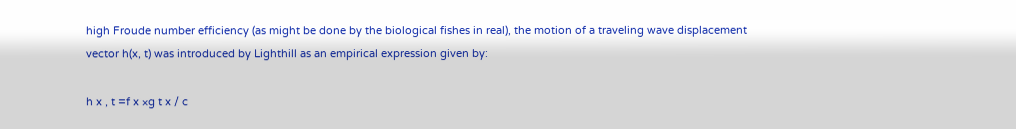high Froude number efficiency (as might be done by the biological fishes in real), the motion of a traveling wave displacement vector h(x, t) was introduced by Lighthill as an empirical expression given by:

h x , t =f x ×g t x / c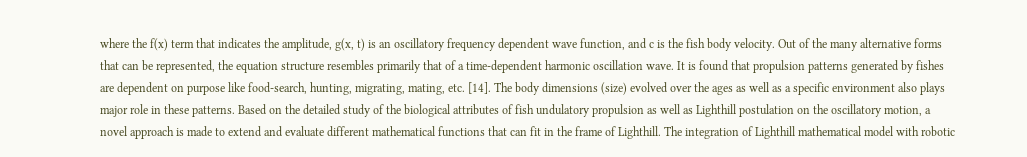where the f(x) term that indicates the amplitude, g(x, t) is an oscillatory frequency dependent wave function, and c is the fish body velocity. Out of the many alternative forms that can be represented, the equation structure resembles primarily that of a time-dependent harmonic oscillation wave. It is found that propulsion patterns generated by fishes are dependent on purpose like food-search, hunting, migrating, mating, etc. [14]. The body dimensions (size) evolved over the ages as well as a specific environment also plays major role in these patterns. Based on the detailed study of the biological attributes of fish undulatory propulsion as well as Lighthill postulation on the oscillatory motion, a novel approach is made to extend and evaluate different mathematical functions that can fit in the frame of Lighthill. The integration of Lighthill mathematical model with robotic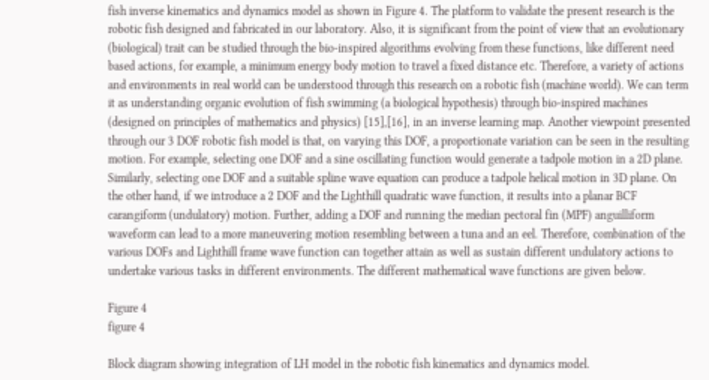fish inverse kinematics and dynamics model as shown in Figure 4. The platform to validate the present research is the robotic fish designed and fabricated in our laboratory. Also, it is significant from the point of view that an evolutionary (biological) trait can be studied through the bio-inspired algorithms evolving from these functions, like different need based actions, for example, a minimum energy body motion to travel a fixed distance etc. Therefore, a variety of actions and environments in real world can be understood through this research on a robotic fish (machine world). We can term it as understanding organic evolution of fish swimming (a biological hypothesis) through bio-inspired machines (designed on principles of mathematics and physics) [15],[16], in an inverse learning map. Another viewpoint presented through our 3 DOF robotic fish model is that, on varying this DOF, a proportionate variation can be seen in the resulting motion. For example, selecting one DOF and a sine oscillating function would generate a tadpole motion in a 2D plane. Similarly, selecting one DOF and a suitable spline wave equation can produce a tadpole helical motion in 3D plane. On the other hand, if we introduce a 2 DOF and the Lighthill quadratic wave function, it results into a planar BCF carangiform (undulatory) motion. Further, adding a DOF and running the median pectoral fin (MPF) anguilliform waveform can lead to a more maneuvering motion resembling between a tuna and an eel. Therefore, combination of the various DOFs and Lighthill frame wave function can together attain as well as sustain different undulatory actions to undertake various tasks in different environments. The different mathematical wave functions are given below.

Figure 4
figure 4

Block diagram showing integration of LH model in the robotic fish kinematics and dynamics model.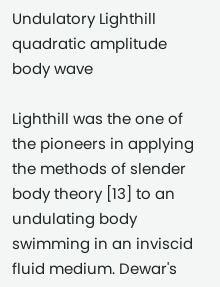Undulatory Lighthill quadratic amplitude body wave

Lighthill was the one of the pioneers in applying the methods of slender body theory [13] to an undulating body swimming in an inviscid fluid medium. Dewar's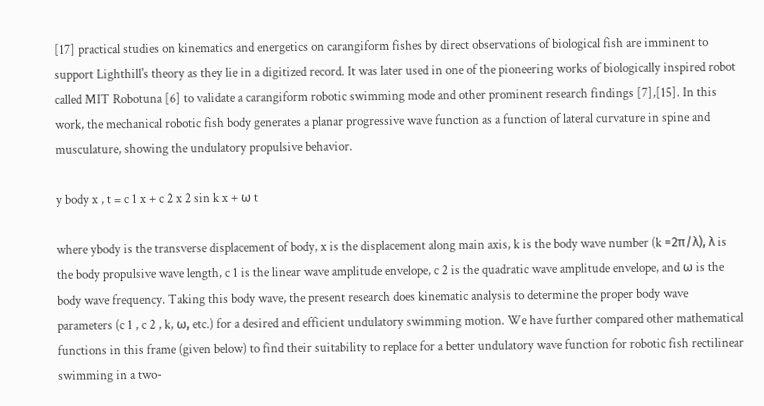[17] practical studies on kinematics and energetics on carangiform fishes by direct observations of biological fish are imminent to support Lighthill's theory as they lie in a digitized record. It was later used in one of the pioneering works of biologically inspired robot called MIT Robotuna [6] to validate a carangiform robotic swimming mode and other prominent research findings [7],[15]. In this work, the mechanical robotic fish body generates a planar progressive wave function as a function of lateral curvature in spine and musculature, showing the undulatory propulsive behavior.

y body x , t = c 1 x + c 2 x 2 sin k x + ω t

where ybody is the transverse displacement of body, x is the displacement along main axis, k is the body wave number (k =2π/λ), λ is the body propulsive wave length, c 1 is the linear wave amplitude envelope, c 2 is the quadratic wave amplitude envelope, and ω is the body wave frequency. Taking this body wave, the present research does kinematic analysis to determine the proper body wave parameters (c 1 , c 2 , k, ω, etc.) for a desired and efficient undulatory swimming motion. We have further compared other mathematical functions in this frame (given below) to find their suitability to replace for a better undulatory wave function for robotic fish rectilinear swimming in a two-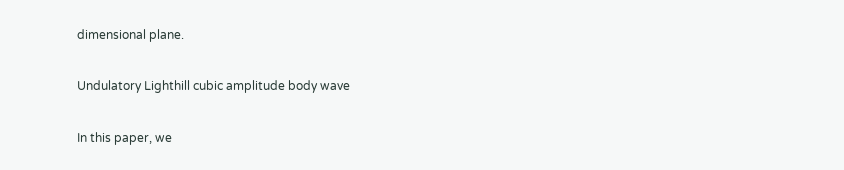dimensional plane.

Undulatory Lighthill cubic amplitude body wave

In this paper, we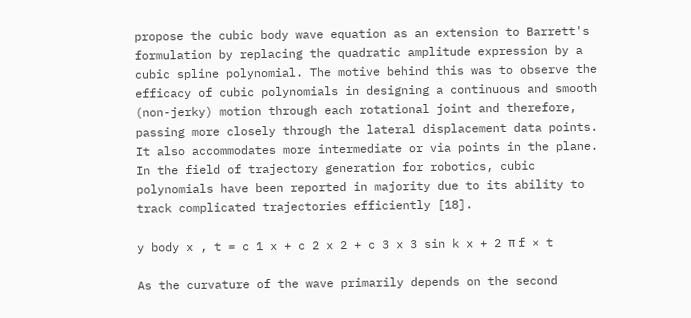propose the cubic body wave equation as an extension to Barrett's formulation by replacing the quadratic amplitude expression by a cubic spline polynomial. The motive behind this was to observe the efficacy of cubic polynomials in designing a continuous and smooth (non-jerky) motion through each rotational joint and therefore, passing more closely through the lateral displacement data points. It also accommodates more intermediate or via points in the plane. In the field of trajectory generation for robotics, cubic polynomials have been reported in majority due to its ability to track complicated trajectories efficiently [18].

y body x , t = c 1 x + c 2 x 2 + c 3 x 3 sin k x + 2 π f × t

As the curvature of the wave primarily depends on the second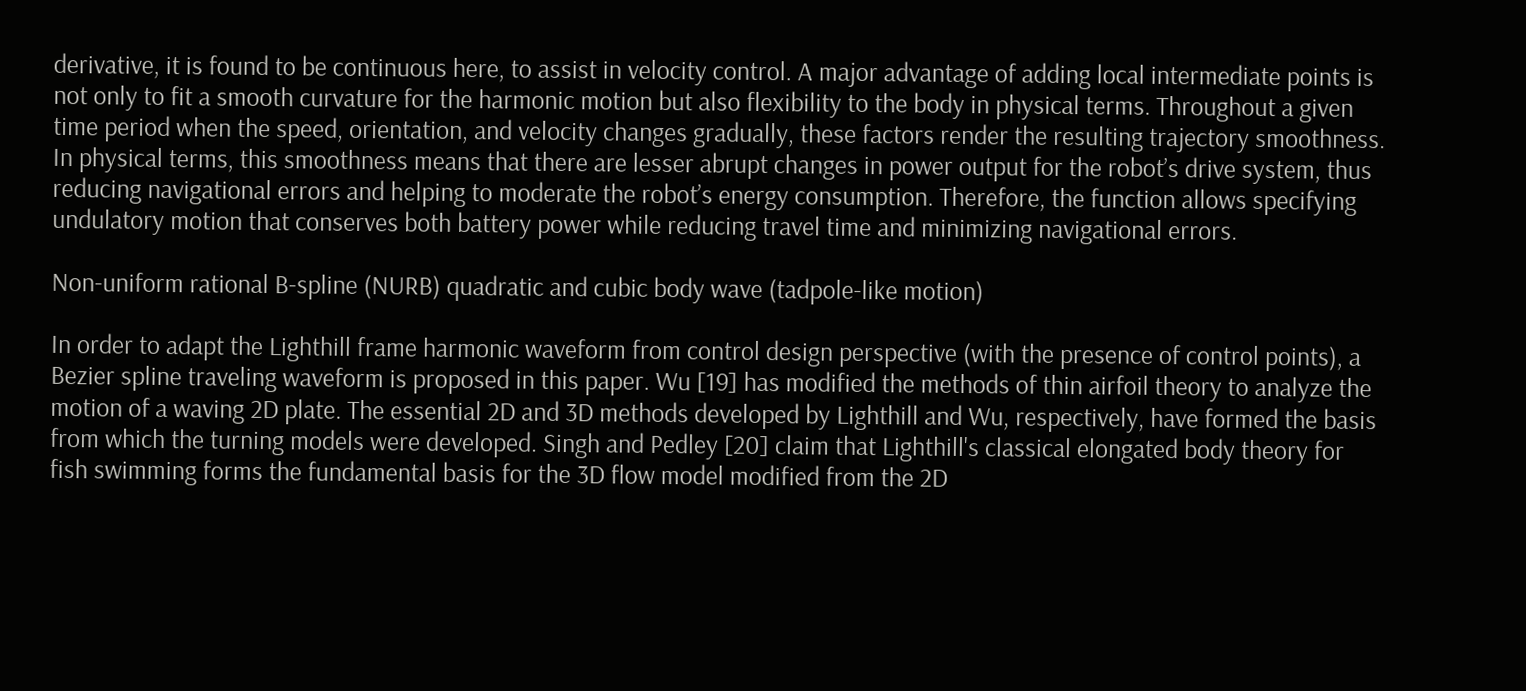derivative, it is found to be continuous here, to assist in velocity control. A major advantage of adding local intermediate points is not only to fit a smooth curvature for the harmonic motion but also flexibility to the body in physical terms. Throughout a given time period when the speed, orientation, and velocity changes gradually, these factors render the resulting trajectory smoothness. In physical terms, this smoothness means that there are lesser abrupt changes in power output for the robot’s drive system, thus reducing navigational errors and helping to moderate the robot’s energy consumption. Therefore, the function allows specifying undulatory motion that conserves both battery power while reducing travel time and minimizing navigational errors.

Non-uniform rational B-spline (NURB) quadratic and cubic body wave (tadpole-like motion)

In order to adapt the Lighthill frame harmonic waveform from control design perspective (with the presence of control points), a Bezier spline traveling waveform is proposed in this paper. Wu [19] has modified the methods of thin airfoil theory to analyze the motion of a waving 2D plate. The essential 2D and 3D methods developed by Lighthill and Wu, respectively, have formed the basis from which the turning models were developed. Singh and Pedley [20] claim that Lighthill's classical elongated body theory for fish swimming forms the fundamental basis for the 3D flow model modified from the 2D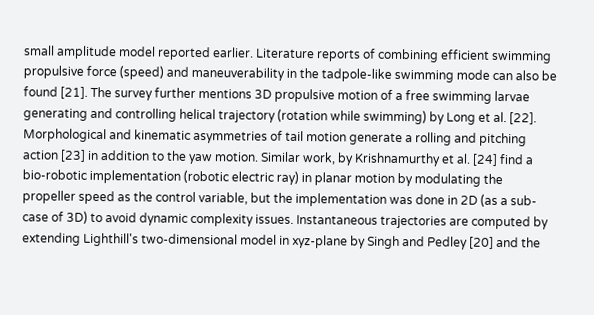small amplitude model reported earlier. Literature reports of combining efficient swimming propulsive force (speed) and maneuverability in the tadpole-like swimming mode can also be found [21]. The survey further mentions 3D propulsive motion of a free swimming larvae generating and controlling helical trajectory (rotation while swimming) by Long et al. [22]. Morphological and kinematic asymmetries of tail motion generate a rolling and pitching action [23] in addition to the yaw motion. Similar work, by Krishnamurthy et al. [24] find a bio-robotic implementation (robotic electric ray) in planar motion by modulating the propeller speed as the control variable, but the implementation was done in 2D (as a sub-case of 3D) to avoid dynamic complexity issues. Instantaneous trajectories are computed by extending Lighthill's two-dimensional model in xyz-plane by Singh and Pedley [20] and the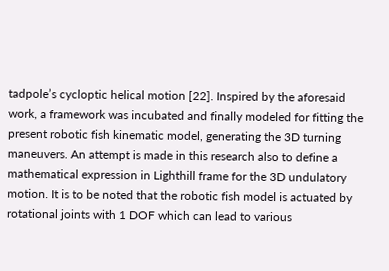tadpole’s cycloptic helical motion [22]. Inspired by the aforesaid work, a framework was incubated and finally modeled for fitting the present robotic fish kinematic model, generating the 3D turning maneuvers. An attempt is made in this research also to define a mathematical expression in Lighthill frame for the 3D undulatory motion. It is to be noted that the robotic fish model is actuated by rotational joints with 1 DOF which can lead to various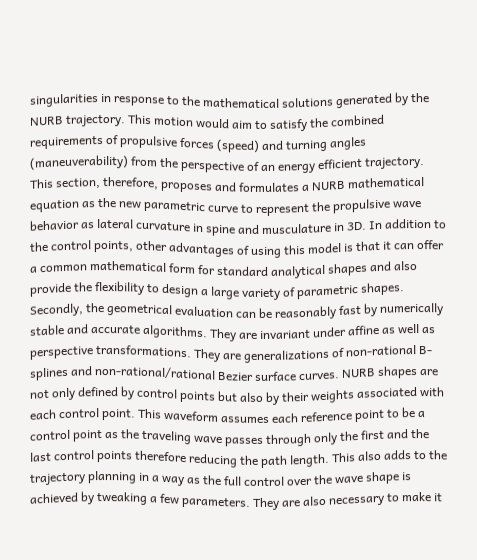singularities in response to the mathematical solutions generated by the NURB trajectory. This motion would aim to satisfy the combined requirements of propulsive forces (speed) and turning angles (maneuverability) from the perspective of an energy efficient trajectory. This section, therefore, proposes and formulates a NURB mathematical equation as the new parametric curve to represent the propulsive wave behavior as lateral curvature in spine and musculature in 3D. In addition to the control points, other advantages of using this model is that it can offer a common mathematical form for standard analytical shapes and also provide the flexibility to design a large variety of parametric shapes. Secondly, the geometrical evaluation can be reasonably fast by numerically stable and accurate algorithms. They are invariant under affine as well as perspective transformations. They are generalizations of non-rational B-splines and non-rational/rational Bezier surface curves. NURB shapes are not only defined by control points but also by their weights associated with each control point. This waveform assumes each reference point to be a control point as the traveling wave passes through only the first and the last control points therefore reducing the path length. This also adds to the trajectory planning in a way as the full control over the wave shape is achieved by tweaking a few parameters. They are also necessary to make it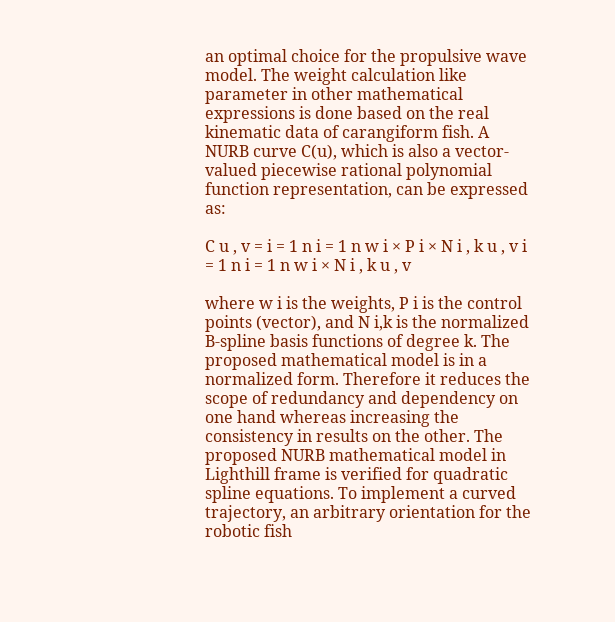an optimal choice for the propulsive wave model. The weight calculation like parameter in other mathematical expressions is done based on the real kinematic data of carangiform fish. A NURB curve C(u), which is also a vector-valued piecewise rational polynomial function representation, can be expressed as:

C u , v = i = 1 n i = 1 n w i × P i × N i , k u , v i = 1 n i = 1 n w i × N i , k u , v

where w i is the weights, P i is the control points (vector), and N i,k is the normalized B-spline basis functions of degree k. The proposed mathematical model is in a normalized form. Therefore it reduces the scope of redundancy and dependency on one hand whereas increasing the consistency in results on the other. The proposed NURB mathematical model in Lighthill frame is verified for quadratic spline equations. To implement a curved trajectory, an arbitrary orientation for the robotic fish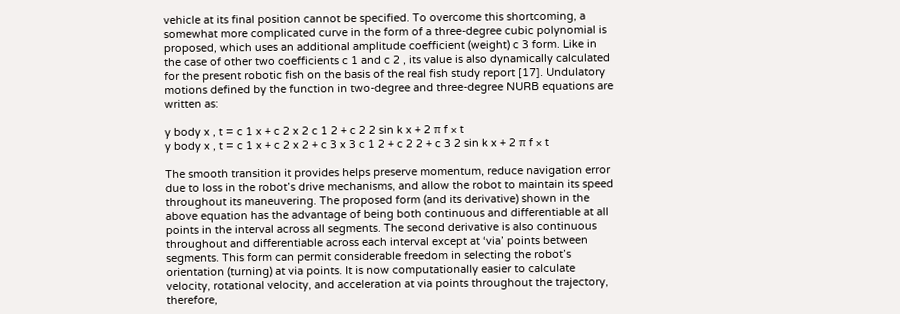vehicle at its final position cannot be specified. To overcome this shortcoming, a somewhat more complicated curve in the form of a three-degree cubic polynomial is proposed, which uses an additional amplitude coefficient (weight) c 3 form. Like in the case of other two coefficients c 1 and c 2 , its value is also dynamically calculated for the present robotic fish on the basis of the real fish study report [17]. Undulatory motions defined by the function in two-degree and three-degree NURB equations are written as:

y body x , t = c 1 x + c 2 x 2 c 1 2 + c 2 2 sin k x + 2 π f × t
y body x , t = c 1 x + c 2 x 2 + c 3 x 3 c 1 2 + c 2 2 + c 3 2 sin k x + 2 π f × t

The smooth transition it provides helps preserve momentum, reduce navigation error due to loss in the robot’s drive mechanisms, and allow the robot to maintain its speed throughout its maneuvering. The proposed form (and its derivative) shown in the above equation has the advantage of being both continuous and differentiable at all points in the interval across all segments. The second derivative is also continuous throughout and differentiable across each interval except at ‘via’ points between segments. This form can permit considerable freedom in selecting the robot’s orientation (turning) at via points. It is now computationally easier to calculate velocity, rotational velocity, and acceleration at via points throughout the trajectory, therefore,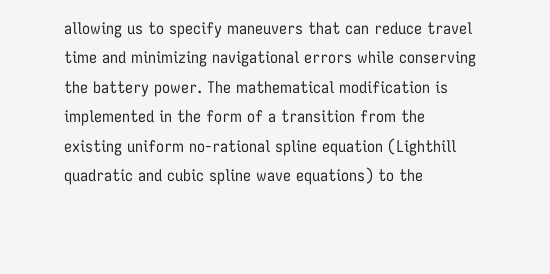allowing us to specify maneuvers that can reduce travel time and minimizing navigational errors while conserving the battery power. The mathematical modification is implemented in the form of a transition from the existing uniform no-rational spline equation (Lighthill quadratic and cubic spline wave equations) to the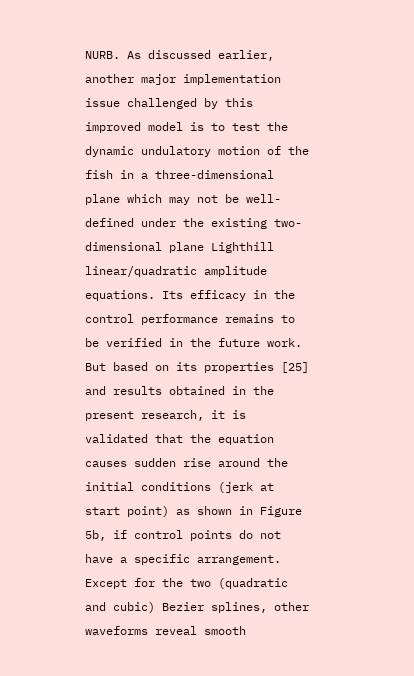NURB. As discussed earlier, another major implementation issue challenged by this improved model is to test the dynamic undulatory motion of the fish in a three-dimensional plane which may not be well-defined under the existing two-dimensional plane Lighthill linear/quadratic amplitude equations. Its efficacy in the control performance remains to be verified in the future work. But based on its properties [25] and results obtained in the present research, it is validated that the equation causes sudden rise around the initial conditions (jerk at start point) as shown in Figure 5b, if control points do not have a specific arrangement. Except for the two (quadratic and cubic) Bezier splines, other waveforms reveal smooth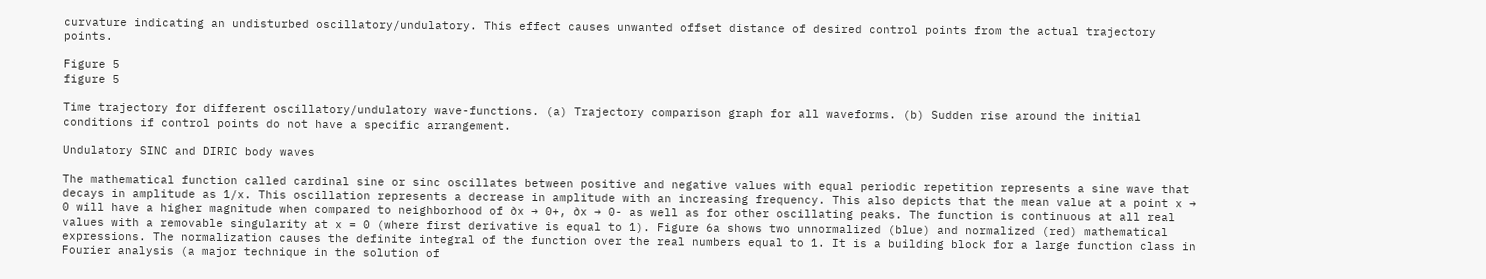curvature indicating an undisturbed oscillatory/undulatory. This effect causes unwanted offset distance of desired control points from the actual trajectory points.

Figure 5
figure 5

Time trajectory for different oscillatory/undulatory wave-functions. (a) Trajectory comparison graph for all waveforms. (b) Sudden rise around the initial conditions if control points do not have a specific arrangement.

Undulatory SINC and DIRIC body waves

The mathematical function called cardinal sine or sinc oscillates between positive and negative values with equal periodic repetition represents a sine wave that decays in amplitude as 1/x. This oscillation represents a decrease in amplitude with an increasing frequency. This also depicts that the mean value at a point x → 0 will have a higher magnitude when compared to neighborhood of ∂x → 0+, ∂x → 0- as well as for other oscillating peaks. The function is continuous at all real values with a removable singularity at x = 0 (where first derivative is equal to 1). Figure 6a shows two unnormalized (blue) and normalized (red) mathematical expressions. The normalization causes the definite integral of the function over the real numbers equal to 1. It is a building block for a large function class in Fourier analysis (a major technique in the solution of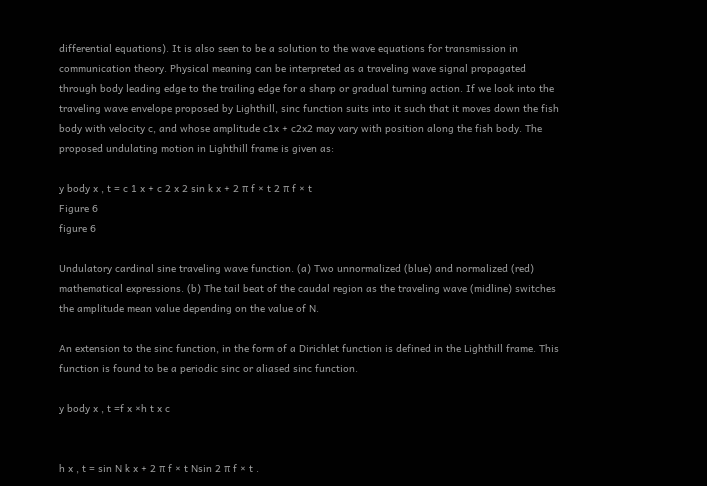differential equations). It is also seen to be a solution to the wave equations for transmission in communication theory. Physical meaning can be interpreted as a traveling wave signal propagated through body leading edge to the trailing edge for a sharp or gradual turning action. If we look into the traveling wave envelope proposed by Lighthill, sinc function suits into it such that it moves down the fish body with velocity c, and whose amplitude c1x + c2x2 may vary with position along the fish body. The proposed undulating motion in Lighthill frame is given as:

y body x , t = c 1 x + c 2 x 2 sin k x + 2 π f × t 2 π f × t
Figure 6
figure 6

Undulatory cardinal sine traveling wave function. (a) Two unnormalized (blue) and normalized (red) mathematical expressions. (b) The tail beat of the caudal region as the traveling wave (midline) switches the amplitude mean value depending on the value of N.

An extension to the sinc function, in the form of a Dirichlet function is defined in the Lighthill frame. This function is found to be a periodic sinc or aliased sinc function.

y body x , t =f x ×h t x c


h x , t = sin N k x + 2 π f × t Nsin 2 π f × t .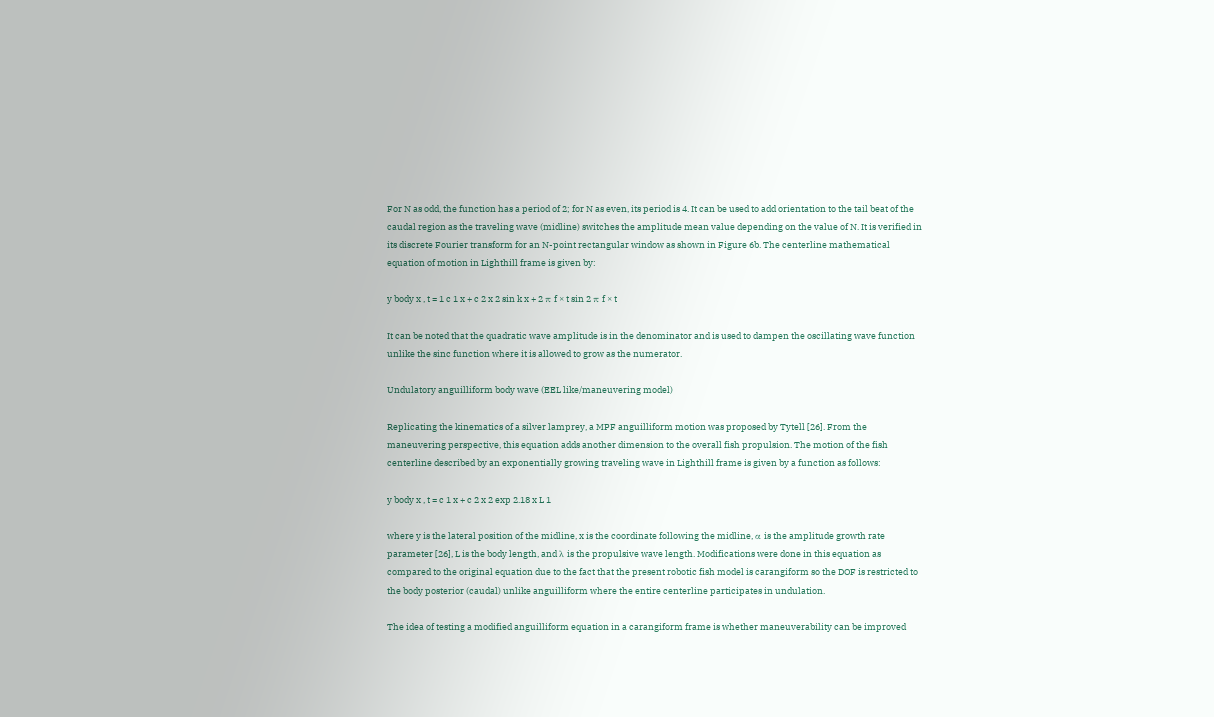For N as odd, the function has a period of 2; for N as even, its period is 4. It can be used to add orientation to the tail beat of the caudal region as the traveling wave (midline) switches the amplitude mean value depending on the value of N. It is verified in its discrete Fourier transform for an N-point rectangular window as shown in Figure 6b. The centerline mathematical equation of motion in Lighthill frame is given by:

y body x , t = 1 c 1 x + c 2 x 2 sin k x + 2 π f × t sin 2 π f × t

It can be noted that the quadratic wave amplitude is in the denominator and is used to dampen the oscillating wave function unlike the sinc function where it is allowed to grow as the numerator.

Undulatory anguilliform body wave (EEL like/maneuvering model)

Replicating the kinematics of a silver lamprey, a MPF anguilliform motion was proposed by Tytell [26]. From the maneuvering perspective, this equation adds another dimension to the overall fish propulsion. The motion of the fish centerline described by an exponentially growing traveling wave in Lighthill frame is given by a function as follows:

y body x , t = c 1 x + c 2 x 2 exp 2.18 x L 1

where y is the lateral position of the midline, x is the coordinate following the midline, α is the amplitude growth rate parameter [26], L is the body length, and λ is the propulsive wave length. Modifications were done in this equation as compared to the original equation due to the fact that the present robotic fish model is carangiform so the DOF is restricted to the body posterior (caudal) unlike anguilliform where the entire centerline participates in undulation.

The idea of testing a modified anguilliform equation in a carangiform frame is whether maneuverability can be improved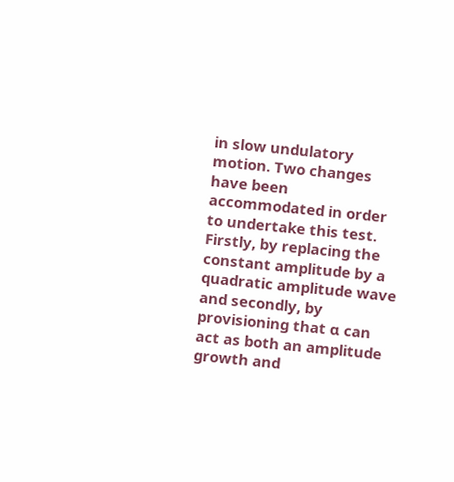in slow undulatory motion. Two changes have been accommodated in order to undertake this test. Firstly, by replacing the constant amplitude by a quadratic amplitude wave and secondly, by provisioning that α can act as both an amplitude growth and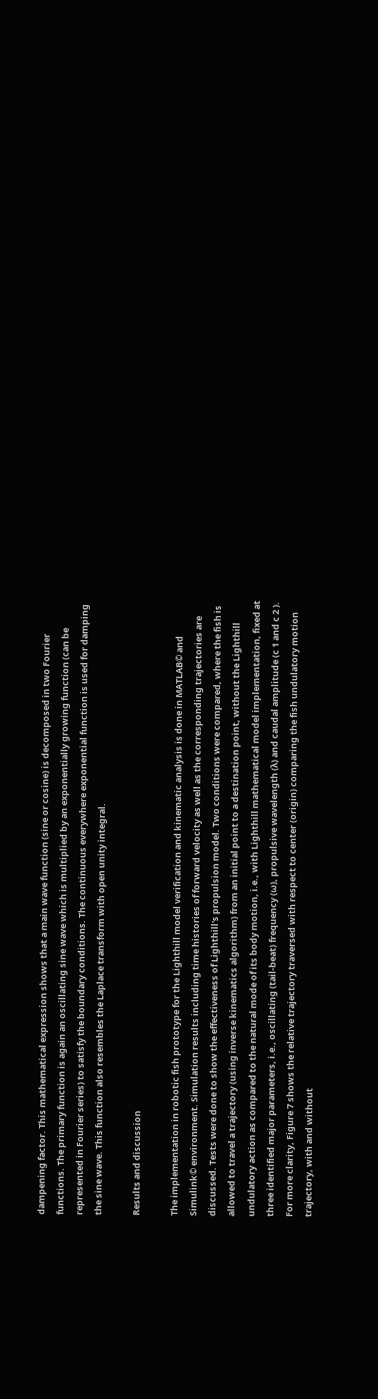dampening factor. This mathematical expression shows that a main wave function (sine or cosine) is decomposed in two Fourier functions. The primary function is again an oscillating sine wave which is multiplied by an exponentially growing function (can be represented in Fourier series) to satisfy the boundary conditions. The continuous everywhere exponential function is used for damping the sine wave. This function also resembles the Laplace transform with open unity integral.

Results and discussion

The implementation in robotic fish prototype for the Lighthill model verification and kinematic analysis is done in MATLAB© and Simulink© environment. Simulation results including time histories of forward velocity as well as the corresponding trajectories are discussed. Tests were done to show the effectiveness of Lighthill's propulsion model. Two conditions were compared, where the fish is allowed to travel a trajectory (using inverse kinematics algorithm) from an initial point to a destination point, without the Lighthill undulatory action as compared to the natural mode of its body motion, i.e., with Lighthill mathematical model implementation, fixed at three identified major parameters, i.e., oscillating (tail-beat) frequency (ω), propulsive wavelength (λ) and caudal amplitude (c 1 and c 2 ). For more clarity, Figure 7 shows the relative trajectory traversed with respect to center (origin) comparing the fish undulatory motion trajectory, with and without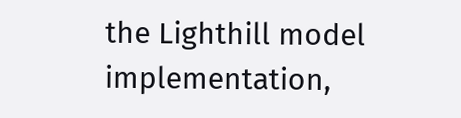the Lighthill model implementation,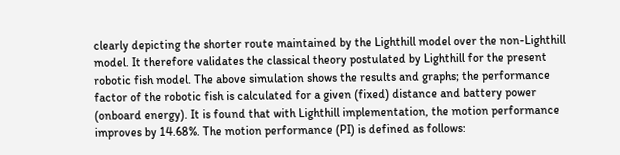clearly depicting the shorter route maintained by the Lighthill model over the non-Lighthill model. It therefore validates the classical theory postulated by Lighthill for the present robotic fish model. The above simulation shows the results and graphs; the performance factor of the robotic fish is calculated for a given (fixed) distance and battery power (onboard energy). It is found that with Lighthill implementation, the motion performance improves by 14.68%. The motion performance (PI) is defined as follows: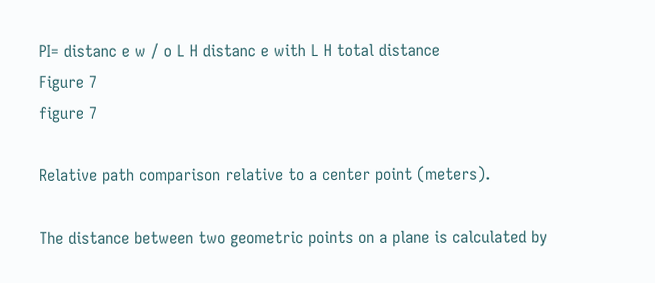PI= distanc e w / o L H distanc e with L H total distance
Figure 7
figure 7

Relative path comparison relative to a center point (meters).

The distance between two geometric points on a plane is calculated by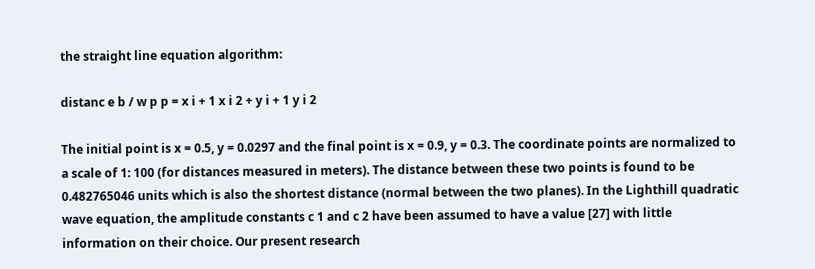the straight line equation algorithm:

distanc e b / w p p = x i + 1 x i 2 + y i + 1 y i 2

The initial point is x = 0.5, y = 0.0297 and the final point is x = 0.9, y = 0.3. The coordinate points are normalized to a scale of 1: 100 (for distances measured in meters). The distance between these two points is found to be 0.482765046 units which is also the shortest distance (normal between the two planes). In the Lighthill quadratic wave equation, the amplitude constants c 1 and c 2 have been assumed to have a value [27] with little information on their choice. Our present research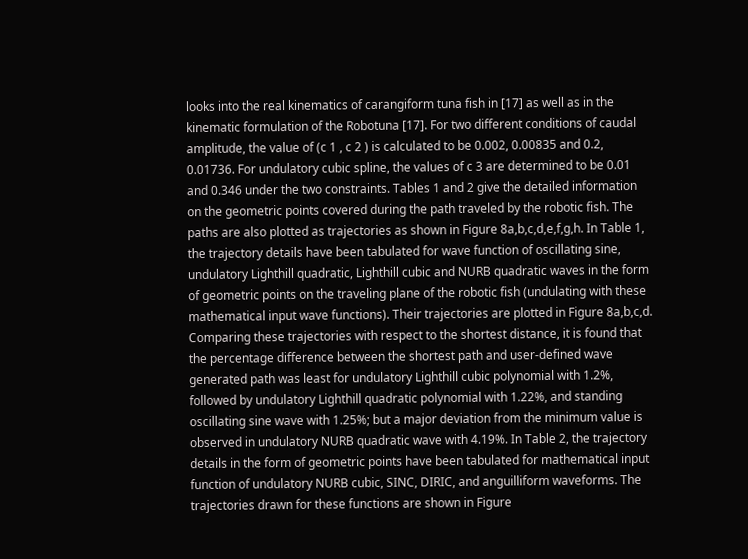looks into the real kinematics of carangiform tuna fish in [17] as well as in the kinematic formulation of the Robotuna [17]. For two different conditions of caudal amplitude, the value of (c 1 , c 2 ) is calculated to be 0.002, 0.00835 and 0.2, 0.01736. For undulatory cubic spline, the values of c 3 are determined to be 0.01 and 0.346 under the two constraints. Tables 1 and 2 give the detailed information on the geometric points covered during the path traveled by the robotic fish. The paths are also plotted as trajectories as shown in Figure 8a,b,c,d,e,f,g,h. In Table 1, the trajectory details have been tabulated for wave function of oscillating sine, undulatory Lighthill quadratic, Lighthill cubic and NURB quadratic waves in the form of geometric points on the traveling plane of the robotic fish (undulating with these mathematical input wave functions). Their trajectories are plotted in Figure 8a,b,c,d. Comparing these trajectories with respect to the shortest distance, it is found that the percentage difference between the shortest path and user-defined wave generated path was least for undulatory Lighthill cubic polynomial with 1.2%, followed by undulatory Lighthill quadratic polynomial with 1.22%, and standing oscillating sine wave with 1.25%; but a major deviation from the minimum value is observed in undulatory NURB quadratic wave with 4.19%. In Table 2, the trajectory details in the form of geometric points have been tabulated for mathematical input function of undulatory NURB cubic, SINC, DIRIC, and anguilliform waveforms. The trajectories drawn for these functions are shown in Figure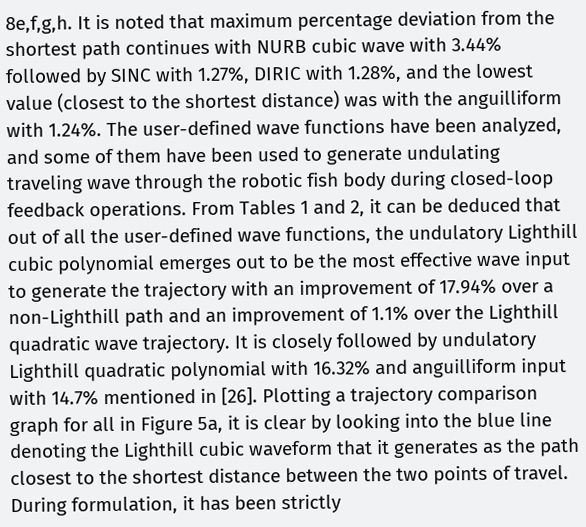8e,f,g,h. It is noted that maximum percentage deviation from the shortest path continues with NURB cubic wave with 3.44% followed by SINC with 1.27%, DIRIC with 1.28%, and the lowest value (closest to the shortest distance) was with the anguilliform with 1.24%. The user-defined wave functions have been analyzed, and some of them have been used to generate undulating traveling wave through the robotic fish body during closed-loop feedback operations. From Tables 1 and 2, it can be deduced that out of all the user-defined wave functions, the undulatory Lighthill cubic polynomial emerges out to be the most effective wave input to generate the trajectory with an improvement of 17.94% over a non-Lighthill path and an improvement of 1.1% over the Lighthill quadratic wave trajectory. It is closely followed by undulatory Lighthill quadratic polynomial with 16.32% and anguilliform input with 14.7% mentioned in [26]. Plotting a trajectory comparison graph for all in Figure 5a, it is clear by looking into the blue line denoting the Lighthill cubic waveform that it generates as the path closest to the shortest distance between the two points of travel. During formulation, it has been strictly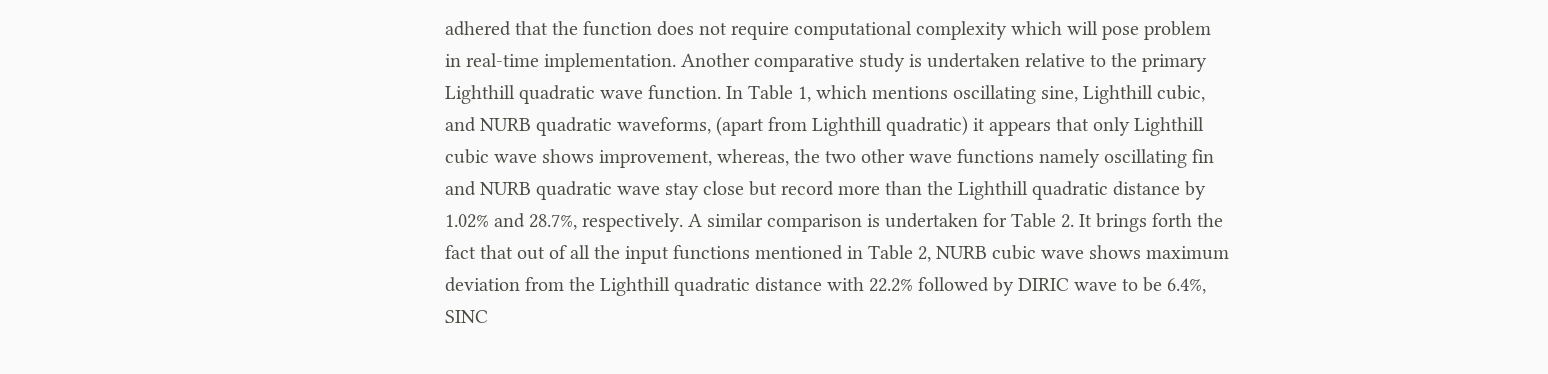adhered that the function does not require computational complexity which will pose problem in real-time implementation. Another comparative study is undertaken relative to the primary Lighthill quadratic wave function. In Table 1, which mentions oscillating sine, Lighthill cubic, and NURB quadratic waveforms, (apart from Lighthill quadratic) it appears that only Lighthill cubic wave shows improvement, whereas, the two other wave functions namely oscillating fin and NURB quadratic wave stay close but record more than the Lighthill quadratic distance by 1.02% and 28.7%, respectively. A similar comparison is undertaken for Table 2. It brings forth the fact that out of all the input functions mentioned in Table 2, NURB cubic wave shows maximum deviation from the Lighthill quadratic distance with 22.2% followed by DIRIC wave to be 6.4%, SINC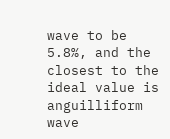wave to be 5.8%, and the closest to the ideal value is anguilliform wave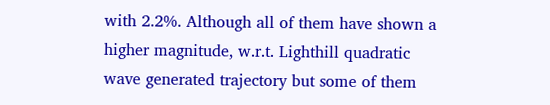with 2.2%. Although all of them have shown a higher magnitude, w.r.t. Lighthill quadratic wave generated trajectory but some of them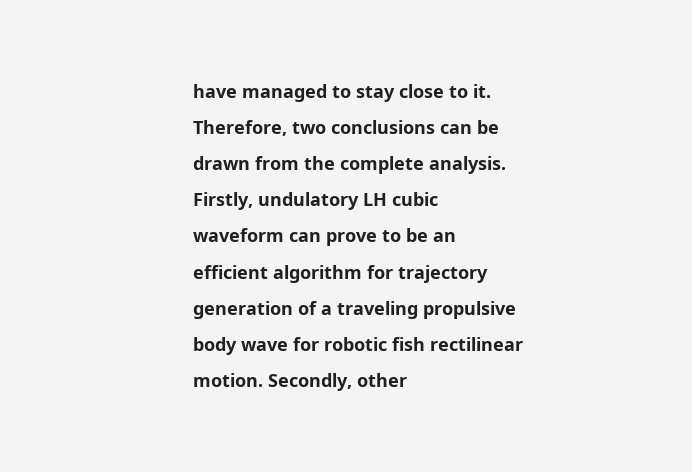have managed to stay close to it. Therefore, two conclusions can be drawn from the complete analysis. Firstly, undulatory LH cubic waveform can prove to be an efficient algorithm for trajectory generation of a traveling propulsive body wave for robotic fish rectilinear motion. Secondly, other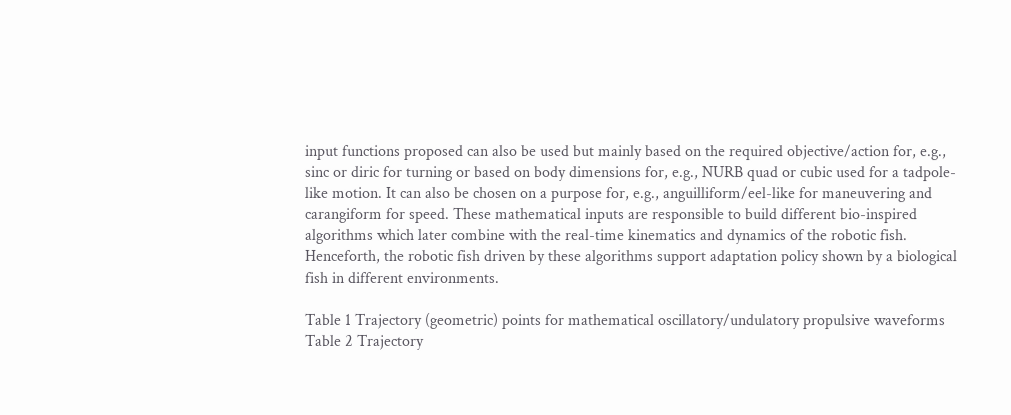input functions proposed can also be used but mainly based on the required objective/action for, e.g., sinc or diric for turning or based on body dimensions for, e.g., NURB quad or cubic used for a tadpole-like motion. It can also be chosen on a purpose for, e.g., anguilliform/eel-like for maneuvering and carangiform for speed. These mathematical inputs are responsible to build different bio-inspired algorithms which later combine with the real-time kinematics and dynamics of the robotic fish. Henceforth, the robotic fish driven by these algorithms support adaptation policy shown by a biological fish in different environments.

Table 1 Trajectory (geometric) points for mathematical oscillatory/undulatory propulsive waveforms
Table 2 Trajectory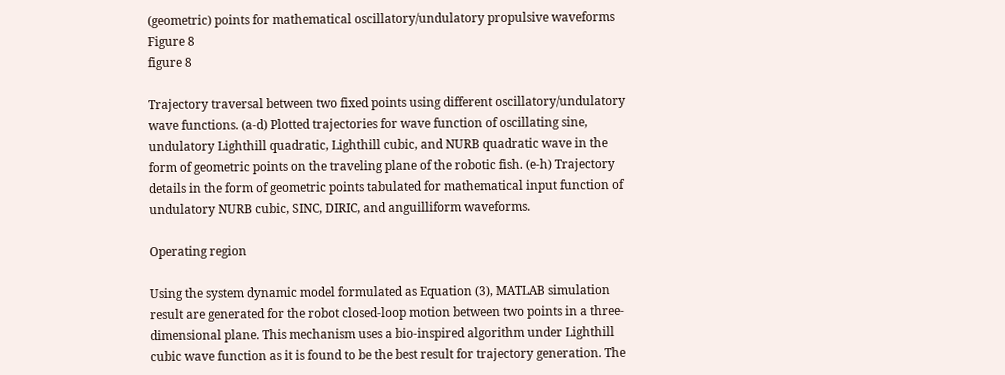(geometric) points for mathematical oscillatory/undulatory propulsive waveforms
Figure 8
figure 8

Trajectory traversal between two fixed points using different oscillatory/undulatory wave functions. (a-d) Plotted trajectories for wave function of oscillating sine, undulatory Lighthill quadratic, Lighthill cubic, and NURB quadratic wave in the form of geometric points on the traveling plane of the robotic fish. (e-h) Trajectory details in the form of geometric points tabulated for mathematical input function of undulatory NURB cubic, SINC, DIRIC, and anguilliform waveforms.

Operating region

Using the system dynamic model formulated as Equation (3), MATLAB simulation result are generated for the robot closed-loop motion between two points in a three-dimensional plane. This mechanism uses a bio-inspired algorithm under Lighthill cubic wave function as it is found to be the best result for trajectory generation. The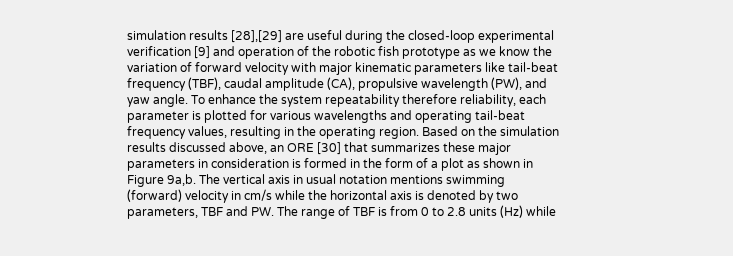simulation results [28],[29] are useful during the closed-loop experimental verification [9] and operation of the robotic fish prototype as we know the variation of forward velocity with major kinematic parameters like tail-beat frequency (TBF), caudal amplitude (CA), propulsive wavelength (PW), and yaw angle. To enhance the system repeatability therefore reliability, each parameter is plotted for various wavelengths and operating tail-beat frequency values, resulting in the operating region. Based on the simulation results discussed above, an ORE [30] that summarizes these major parameters in consideration is formed in the form of a plot as shown in Figure 9a,b. The vertical axis in usual notation mentions swimming (forward) velocity in cm/s while the horizontal axis is denoted by two parameters, TBF and PW. The range of TBF is from 0 to 2.8 units (Hz) while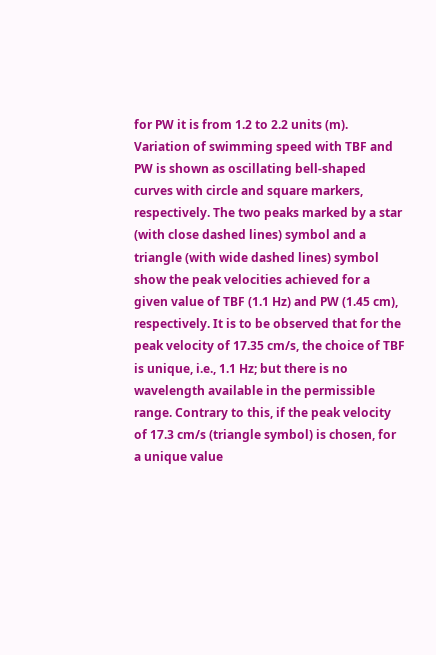for PW it is from 1.2 to 2.2 units (m). Variation of swimming speed with TBF and PW is shown as oscillating bell-shaped curves with circle and square markers, respectively. The two peaks marked by a star (with close dashed lines) symbol and a triangle (with wide dashed lines) symbol show the peak velocities achieved for a given value of TBF (1.1 Hz) and PW (1.45 cm), respectively. It is to be observed that for the peak velocity of 17.35 cm/s, the choice of TBF is unique, i.e., 1.1 Hz; but there is no wavelength available in the permissible range. Contrary to this, if the peak velocity of 17.3 cm/s (triangle symbol) is chosen, for a unique value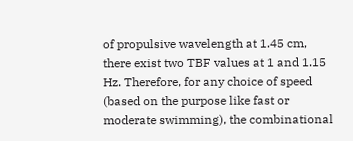of propulsive wavelength at 1.45 cm, there exist two TBF values at 1 and 1.15 Hz. Therefore, for any choice of speed (based on the purpose like fast or moderate swimming), the combinational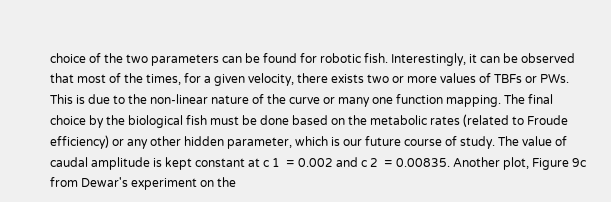choice of the two parameters can be found for robotic fish. Interestingly, it can be observed that most of the times, for a given velocity, there exists two or more values of TBFs or PWs. This is due to the non-linear nature of the curve or many one function mapping. The final choice by the biological fish must be done based on the metabolic rates (related to Froude efficiency) or any other hidden parameter, which is our future course of study. The value of caudal amplitude is kept constant at c 1  = 0.002 and c 2  = 0.00835. Another plot, Figure 9c from Dewar's experiment on the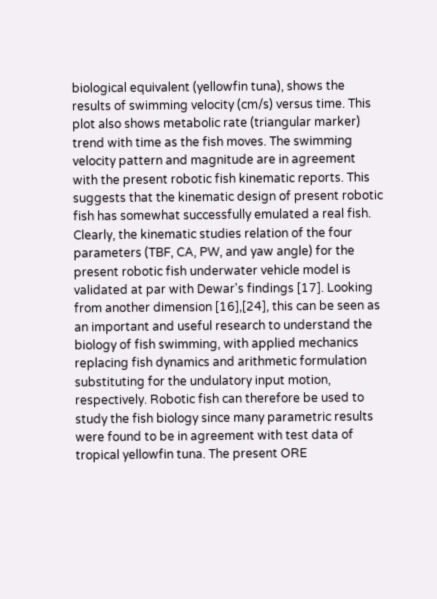biological equivalent (yellowfin tuna), shows the results of swimming velocity (cm/s) versus time. This plot also shows metabolic rate (triangular marker) trend with time as the fish moves. The swimming velocity pattern and magnitude are in agreement with the present robotic fish kinematic reports. This suggests that the kinematic design of present robotic fish has somewhat successfully emulated a real fish. Clearly, the kinematic studies relation of the four parameters (TBF, CA, PW, and yaw angle) for the present robotic fish underwater vehicle model is validated at par with Dewar's findings [17]. Looking from another dimension [16],[24], this can be seen as an important and useful research to understand the biology of fish swimming, with applied mechanics replacing fish dynamics and arithmetic formulation substituting for the undulatory input motion, respectively. Robotic fish can therefore be used to study the fish biology since many parametric results were found to be in agreement with test data of tropical yellowfin tuna. The present ORE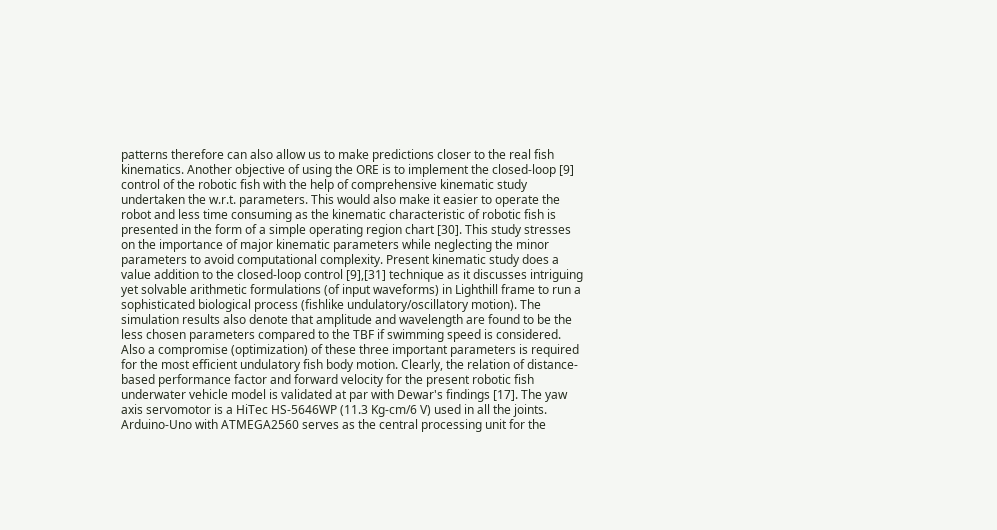patterns therefore can also allow us to make predictions closer to the real fish kinematics. Another objective of using the ORE is to implement the closed-loop [9] control of the robotic fish with the help of comprehensive kinematic study undertaken the w.r.t. parameters. This would also make it easier to operate the robot and less time consuming as the kinematic characteristic of robotic fish is presented in the form of a simple operating region chart [30]. This study stresses on the importance of major kinematic parameters while neglecting the minor parameters to avoid computational complexity. Present kinematic study does a value addition to the closed-loop control [9],[31] technique as it discusses intriguing yet solvable arithmetic formulations (of input waveforms) in Lighthill frame to run a sophisticated biological process (fishlike undulatory/oscillatory motion). The simulation results also denote that amplitude and wavelength are found to be the less chosen parameters compared to the TBF if swimming speed is considered. Also a compromise (optimization) of these three important parameters is required for the most efficient undulatory fish body motion. Clearly, the relation of distance-based performance factor and forward velocity for the present robotic fish underwater vehicle model is validated at par with Dewar's findings [17]. The yaw axis servomotor is a HiTec HS-5646WP (11.3 Kg-cm/6 V) used in all the joints. Arduino-Uno with ATMEGA2560 serves as the central processing unit for the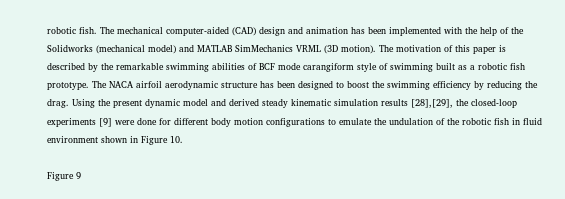robotic fish. The mechanical computer-aided (CAD) design and animation has been implemented with the help of the Solidworks (mechanical model) and MATLAB SimMechanics VRML (3D motion). The motivation of this paper is described by the remarkable swimming abilities of BCF mode carangiform style of swimming built as a robotic fish prototype. The NACA airfoil aerodynamic structure has been designed to boost the swimming efficiency by reducing the drag. Using the present dynamic model and derived steady kinematic simulation results [28],[29], the closed-loop experiments [9] were done for different body motion configurations to emulate the undulation of the robotic fish in fluid environment shown in Figure 10.

Figure 9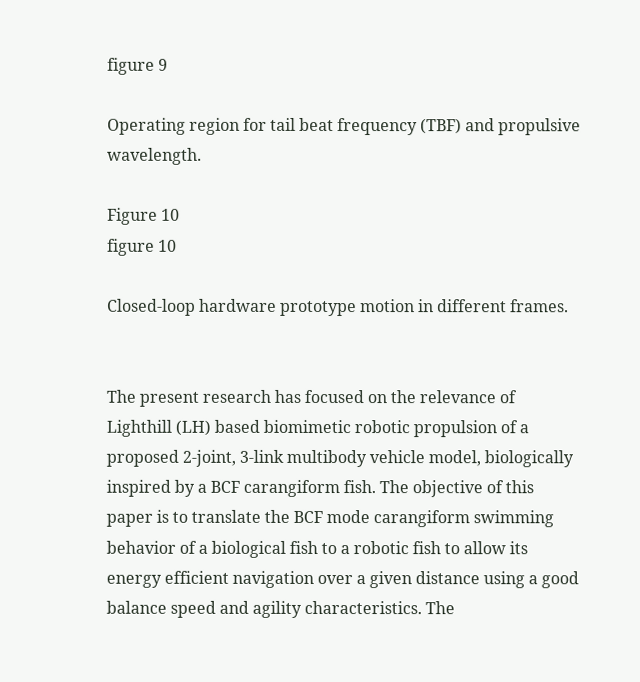figure 9

Operating region for tail beat frequency (TBF) and propulsive wavelength.

Figure 10
figure 10

Closed-loop hardware prototype motion in different frames.


The present research has focused on the relevance of Lighthill (LH) based biomimetic robotic propulsion of a proposed 2-joint, 3-link multibody vehicle model, biologically inspired by a BCF carangiform fish. The objective of this paper is to translate the BCF mode carangiform swimming behavior of a biological fish to a robotic fish to allow its energy efficient navigation over a given distance using a good balance speed and agility characteristics. The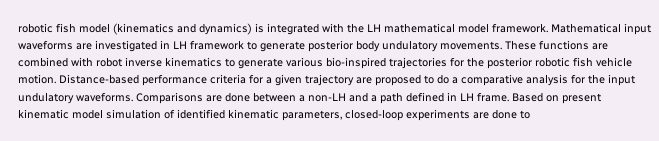robotic fish model (kinematics and dynamics) is integrated with the LH mathematical model framework. Mathematical input waveforms are investigated in LH framework to generate posterior body undulatory movements. These functions are combined with robot inverse kinematics to generate various bio-inspired trajectories for the posterior robotic fish vehicle motion. Distance-based performance criteria for a given trajectory are proposed to do a comparative analysis for the input undulatory waveforms. Comparisons are done between a non-LH and a path defined in LH frame. Based on present kinematic model simulation of identified kinematic parameters, closed-loop experiments are done to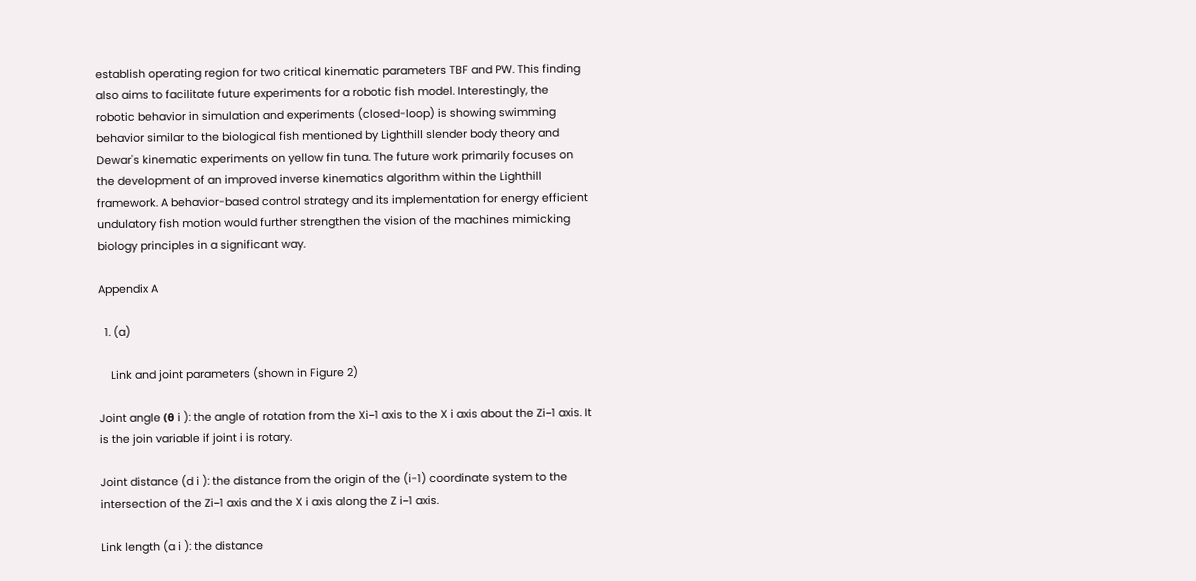establish operating region for two critical kinematic parameters TBF and PW. This finding also aims to facilitate future experiments for a robotic fish model. Interestingly, the robotic behavior in simulation and experiments (closed-loop) is showing swimming behavior similar to the biological fish mentioned by Lighthill slender body theory and Dewar's kinematic experiments on yellow fin tuna. The future work primarily focuses on the development of an improved inverse kinematics algorithm within the Lighthill framework. A behavior-based control strategy and its implementation for energy efficient undulatory fish motion would further strengthen the vision of the machines mimicking biology principles in a significant way.

Appendix A

  1. (a)

    Link and joint parameters (shown in Figure 2)

Joint angle (θ i ): the angle of rotation from the Xi−1 axis to the X i axis about the Zi−1 axis. It is the join variable if joint i is rotary.

Joint distance (d i ): the distance from the origin of the (i-1) coordinate system to the intersection of the Zi−1 axis and the X i axis along the Z i−1 axis.

Link length (a i ): the distance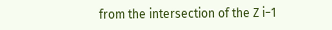from the intersection of the Z i−1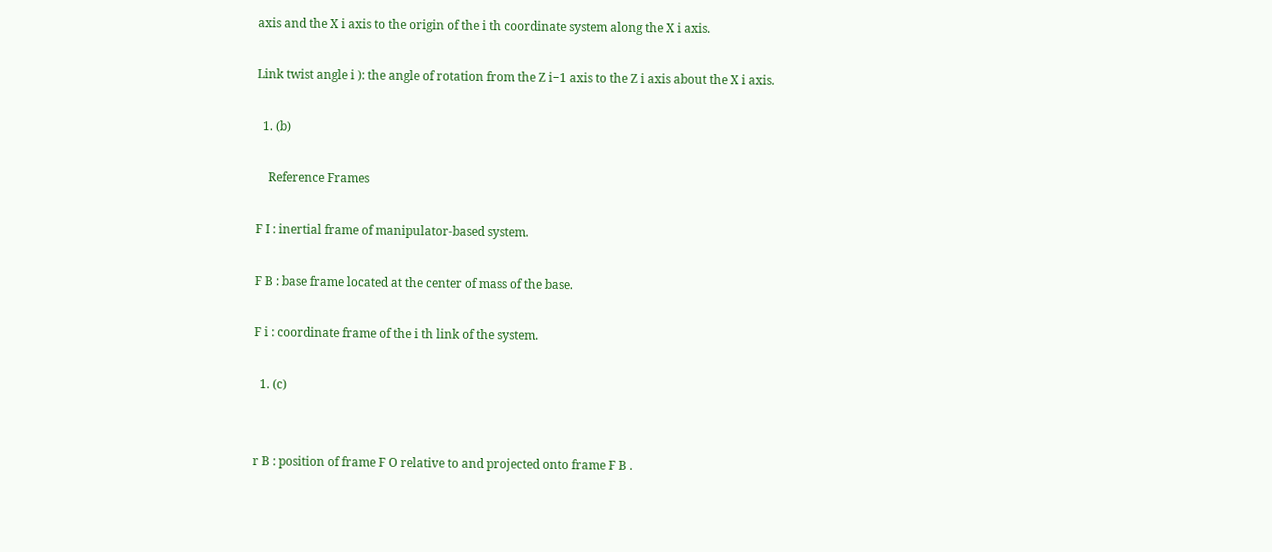axis and the X i axis to the origin of the i th coordinate system along the X i axis.

Link twist angle i ): the angle of rotation from the Z i−1 axis to the Z i axis about the X i axis.

  1. (b)

    Reference Frames

F I : inertial frame of manipulator-based system.

F B : base frame located at the center of mass of the base.

F i : coordinate frame of the i th link of the system.

  1. (c)


r B : position of frame F O relative to and projected onto frame F B .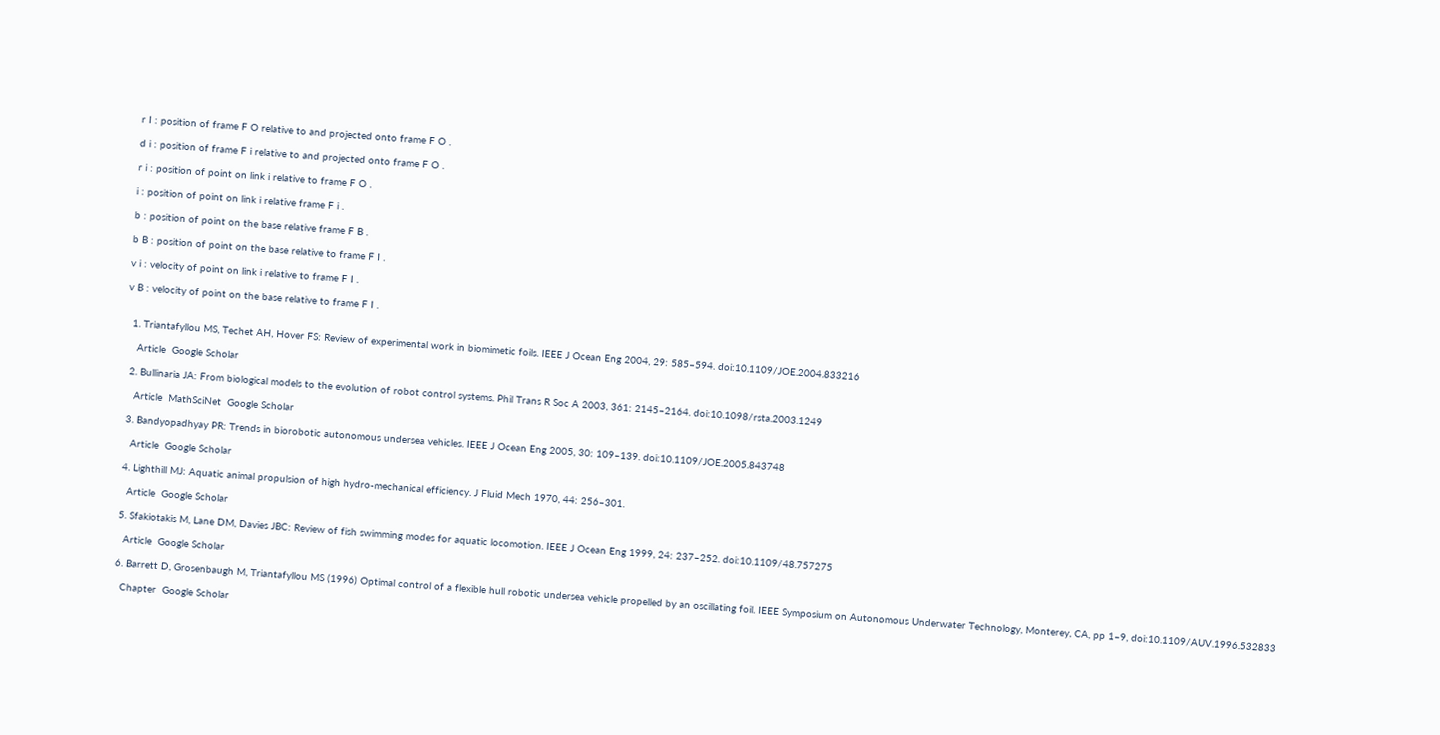r I : position of frame F O relative to and projected onto frame F O .

d i : position of frame F i relative to and projected onto frame F O .

r i : position of point on link i relative to frame F O .

i : position of point on link i relative frame F i .

b : position of point on the base relative frame F B .

b B : position of point on the base relative to frame F I .

v i : velocity of point on link i relative to frame F I .

v B : velocity of point on the base relative to frame F I .


  1. Triantafyllou MS, Techet AH, Hover FS: Review of experimental work in biomimetic foils. IEEE J Ocean Eng 2004, 29: 585–594. doi:10.1109/JOE.2004.833216

    Article  Google Scholar

  2. Bullinaria JA: From biological models to the evolution of robot control systems. Phil Trans R Soc A 2003, 361: 2145–2164. doi:10.1098/rsta.2003.1249

    Article  MathSciNet  Google Scholar

  3. Bandyopadhyay PR: Trends in biorobotic autonomous undersea vehicles. IEEE J Ocean Eng 2005, 30: 109–139. doi:10.1109/JOE.2005.843748

    Article  Google Scholar

  4. Lighthill MJ: Aquatic animal propulsion of high hydro-mechanical efficiency. J Fluid Mech 1970, 44: 256–301.

    Article  Google Scholar

  5. Sfakiotakis M, Lane DM, Davies JBC: Review of fish swimming modes for aquatic locomotion. IEEE J Ocean Eng 1999, 24: 237–252. doi:10.1109/48.757275

    Article  Google Scholar

  6. Barrett D, Grosenbaugh M, Triantafyllou MS (1996) Optimal control of a flexible hull robotic undersea vehicle propelled by an oscillating foil. IEEE Symposium on Autonomous Underwater Technology, Monterey, CA, pp 1–9, doi:10.1109/AUV.1996.532833

    Chapter  Google Scholar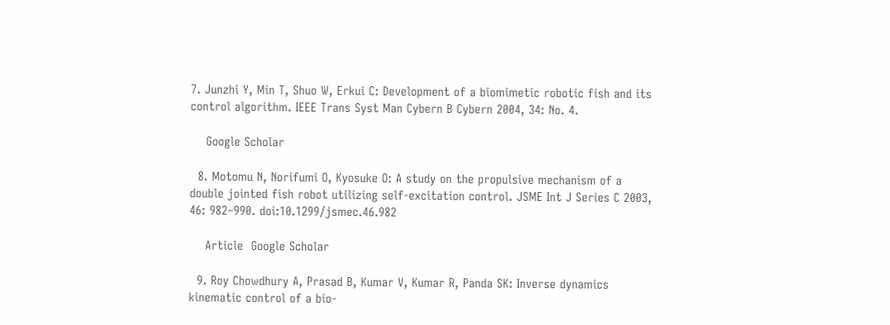7. Junzhi Y, Min T, Shuo W, Erkui C: Development of a biomimetic robotic fish and its control algorithm. IEEE Trans Syst Man Cybern B Cybern 2004, 34: No. 4.

    Google Scholar

  8. Motomu N, Norifumi O, Kyosuke O: A study on the propulsive mechanism of a double jointed fish robot utilizing self-excitation control. JSME Int J Series C 2003, 46: 982–990. doi:10.1299/jsmec.46.982

    Article  Google Scholar

  9. Roy Chowdhury A, Prasad B, Kumar V, Kumar R, Panda SK: Inverse dynamics kinematic control of a bio-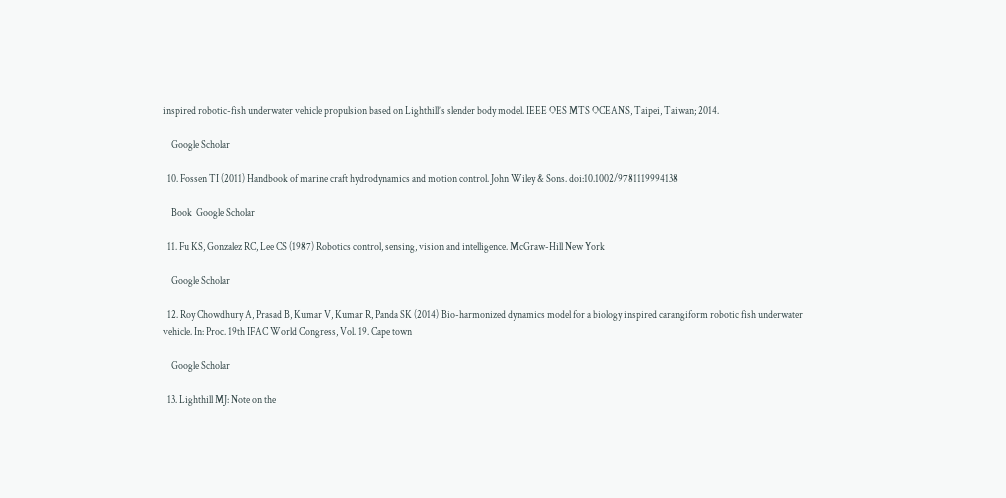inspired robotic-fish underwater vehicle propulsion based on Lighthill’s slender body model. IEEE OES MTS OCEANS, Taipei, Taiwan; 2014.

    Google Scholar

  10. Fossen TI (2011) Handbook of marine craft hydrodynamics and motion control. John Wiley & Sons. doi:10.1002/9781119994138

    Book  Google Scholar

  11. Fu KS, Gonzalez RC, Lee CS (1987) Robotics control, sensing, vision and intelligence. McGraw-Hill New York

    Google Scholar

  12. Roy Chowdhury A, Prasad B, Kumar V, Kumar R, Panda SK (2014) Bio-harmonized dynamics model for a biology inspired carangiform robotic fish underwater vehicle. In: Proc. 19th IFAC World Congress, Vol. 19. Cape town

    Google Scholar

  13. Lighthill MJ: Note on the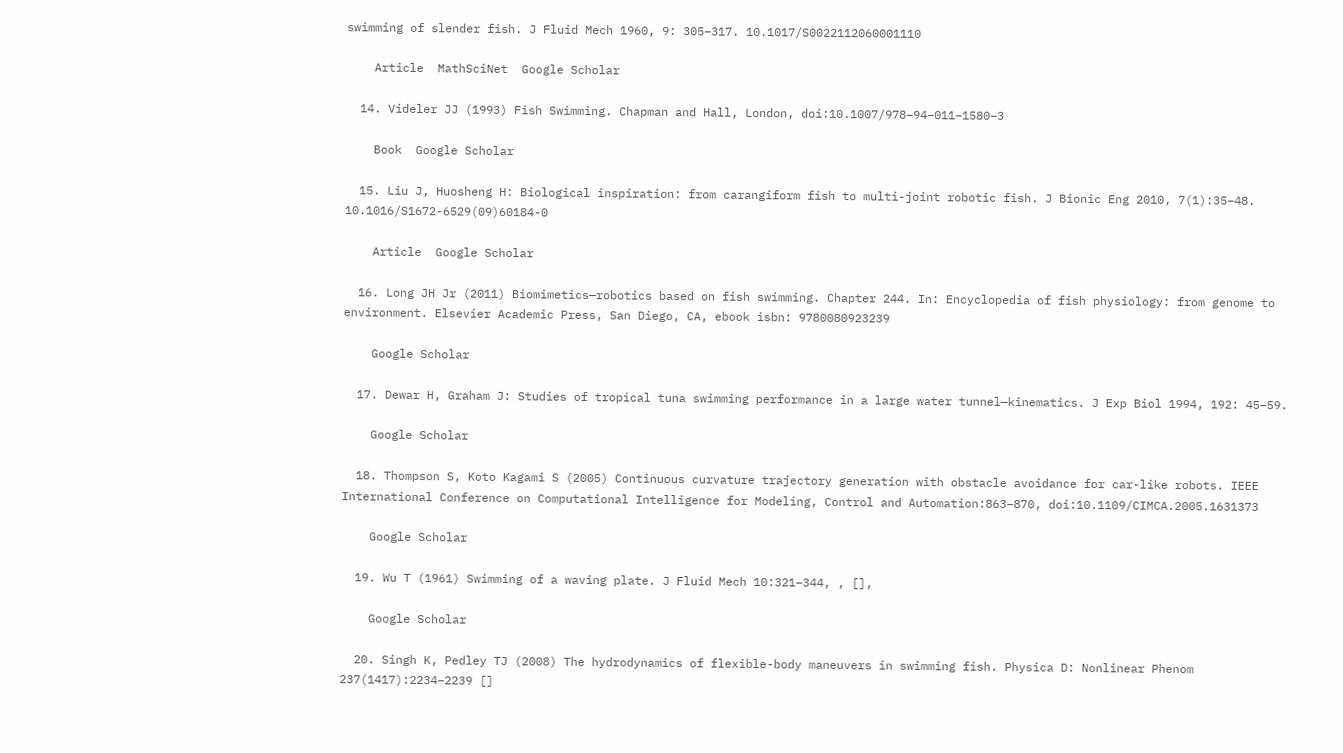swimming of slender fish. J Fluid Mech 1960, 9: 305–317. 10.1017/S0022112060001110

    Article  MathSciNet  Google Scholar

  14. Videler JJ (1993) Fish Swimming. Chapman and Hall, London, doi:10.1007/978–94–011–1580–3

    Book  Google Scholar

  15. Liu J, Huosheng H: Biological inspiration: from carangiform fish to multi-joint robotic fish. J Bionic Eng 2010, 7(1):35–48. 10.1016/S1672-6529(09)60184-0

    Article  Google Scholar

  16. Long JH Jr (2011) Biomimetics—robotics based on fish swimming. Chapter 244. In: Encyclopedia of fish physiology: from genome to environment. Elsevier Academic Press, San Diego, CA, ebook isbn: 9780080923239

    Google Scholar

  17. Dewar H, Graham J: Studies of tropical tuna swimming performance in a large water tunnel—kinematics. J Exp Biol 1994, 192: 45–59.

    Google Scholar

  18. Thompson S, Koto Kagami S (2005) Continuous curvature trajectory generation with obstacle avoidance for car-like robots. IEEE International Conference on Computational Intelligence for Modeling, Control and Automation:863–870, doi:10.1109/CIMCA.2005.1631373

    Google Scholar

  19. Wu T (1961) Swimming of a waving plate. J Fluid Mech 10:321–344, , [],

    Google Scholar

  20. Singh K, Pedley TJ (2008) The hydrodynamics of flexible-body maneuvers in swimming fish. Physica D: Nonlinear Phenom 237(1417):2234–2239 []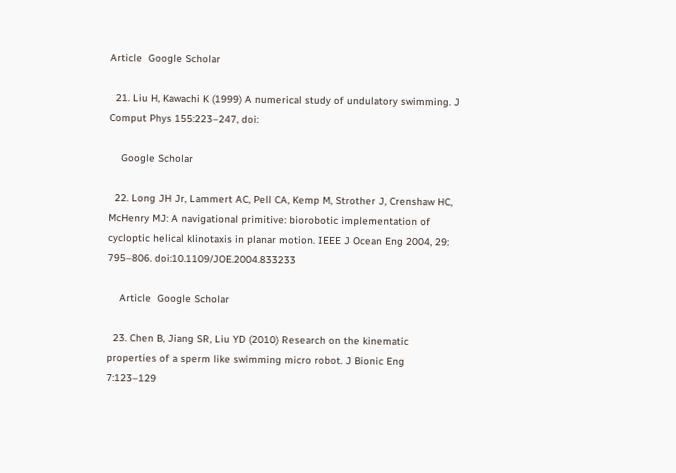Article  Google Scholar

  21. Liu H, Kawachi K (1999) A numerical study of undulatory swimming. J Comput Phys 155:223–247, doi:

    Google Scholar

  22. Long JH Jr, Lammert AC, Pell CA, Kemp M, Strother J, Crenshaw HC, McHenry MJ: A navigational primitive: biorobotic implementation of cycloptic helical klinotaxis in planar motion. IEEE J Ocean Eng 2004, 29: 795–806. doi:10.1109/JOE.2004.833233

    Article  Google Scholar

  23. Chen B, Jiang SR, Liu YD (2010) Research on the kinematic properties of a sperm like swimming micro robot. J Bionic Eng 7:123–129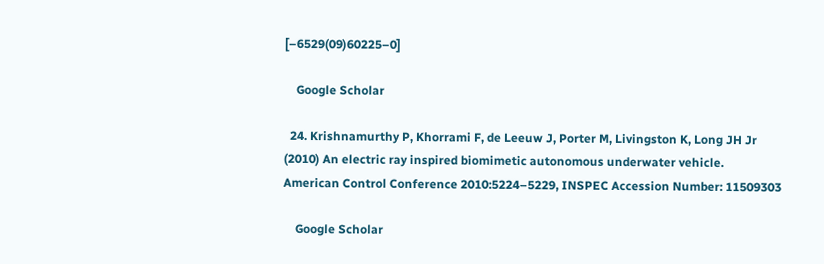[–6529(09)60225–0]

    Google Scholar

  24. Krishnamurthy P, Khorrami F, de Leeuw J, Porter M, Livingston K, Long JH Jr (2010) An electric ray inspired biomimetic autonomous underwater vehicle. American Control Conference 2010:5224–5229, INSPEC Accession Number: 11509303

    Google Scholar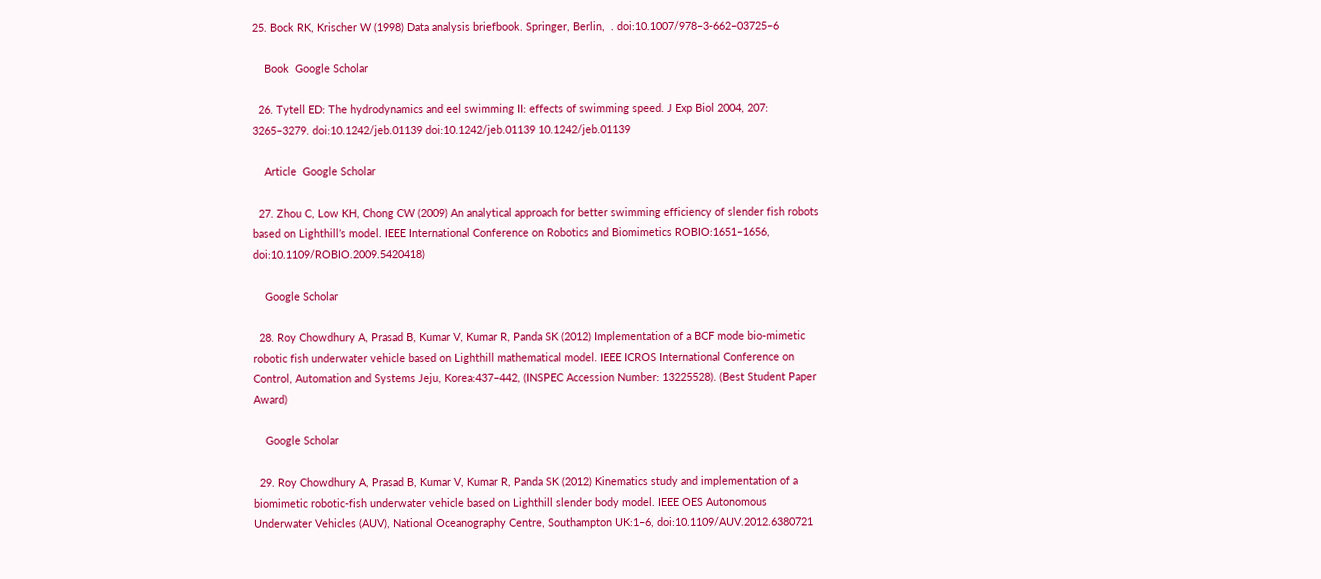25. Bock RK, Krischer W (1998) Data analysis briefbook. Springer, Berlin,  . doi:10.1007/978–3-662–03725–6

    Book  Google Scholar

  26. Tytell ED: The hydrodynamics and eel swimming II: effects of swimming speed. J Exp Biol 2004, 207: 3265–3279. doi:10.1242/jeb.01139 doi:10.1242/jeb.01139 10.1242/jeb.01139

    Article  Google Scholar

  27. Zhou C, Low KH, Chong CW (2009) An analytical approach for better swimming efficiency of slender fish robots based on Lighthill’s model. IEEE International Conference on Robotics and Biomimetics ROBIO:1651–1656, doi:10.1109/ROBIO.2009.5420418)

    Google Scholar

  28. Roy Chowdhury A, Prasad B, Kumar V, Kumar R, Panda SK (2012) Implementation of a BCF mode bio-mimetic robotic fish underwater vehicle based on Lighthill mathematical model. IEEE ICROS International Conference on Control, Automation and Systems Jeju, Korea:437–442, (INSPEC Accession Number: 13225528). (Best Student Paper Award)

    Google Scholar

  29. Roy Chowdhury A, Prasad B, Kumar V, Kumar R, Panda SK (2012) Kinematics study and implementation of a biomimetic robotic-fish underwater vehicle based on Lighthill slender body model. IEEE OES Autonomous Underwater Vehicles (AUV), National Oceanography Centre, Southampton UK:1–6, doi:10.1109/AUV.2012.6380721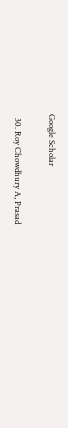Google Scholar

  30. Roy Chowdhury A, Prasad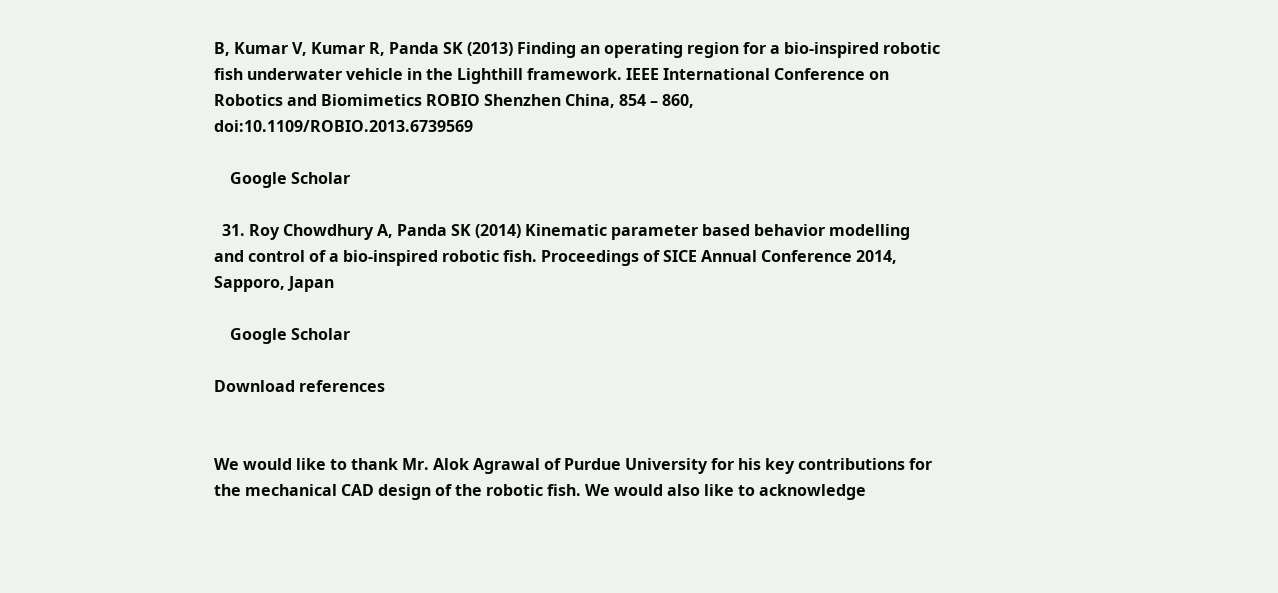B, Kumar V, Kumar R, Panda SK (2013) Finding an operating region for a bio-inspired robotic fish underwater vehicle in the Lighthill framework. IEEE International Conference on Robotics and Biomimetics ROBIO Shenzhen China, 854 – 860, doi:10.1109/ROBIO.2013.6739569

    Google Scholar

  31. Roy Chowdhury A, Panda SK (2014) Kinematic parameter based behavior modelling and control of a bio-inspired robotic fish. Proceedings of SICE Annual Conference 2014, Sapporo, Japan

    Google Scholar

Download references


We would like to thank Mr. Alok Agrawal of Purdue University for his key contributions for the mechanical CAD design of the robotic fish. We would also like to acknowledge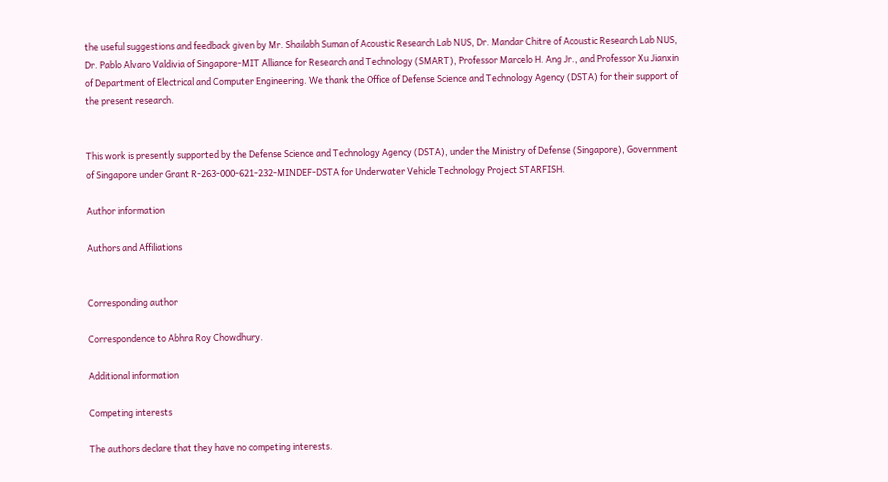the useful suggestions and feedback given by Mr. Shailabh Suman of Acoustic Research Lab NUS, Dr. Mandar Chitre of Acoustic Research Lab NUS, Dr. Pablo Alvaro Valdivia of Singapore-MIT Alliance for Research and Technology (SMART), Professor Marcelo H. Ang Jr., and Professor Xu Jianxin of Department of Electrical and Computer Engineering. We thank the Office of Defense Science and Technology Agency (DSTA) for their support of the present research.


This work is presently supported by the Defense Science and Technology Agency (DSTA), under the Ministry of Defense (Singapore), Government of Singapore under Grant R-263-000-621-232-MINDEF-DSTA for Underwater Vehicle Technology Project STARFISH.

Author information

Authors and Affiliations


Corresponding author

Correspondence to Abhra Roy Chowdhury.

Additional information

Competing interests

The authors declare that they have no competing interests.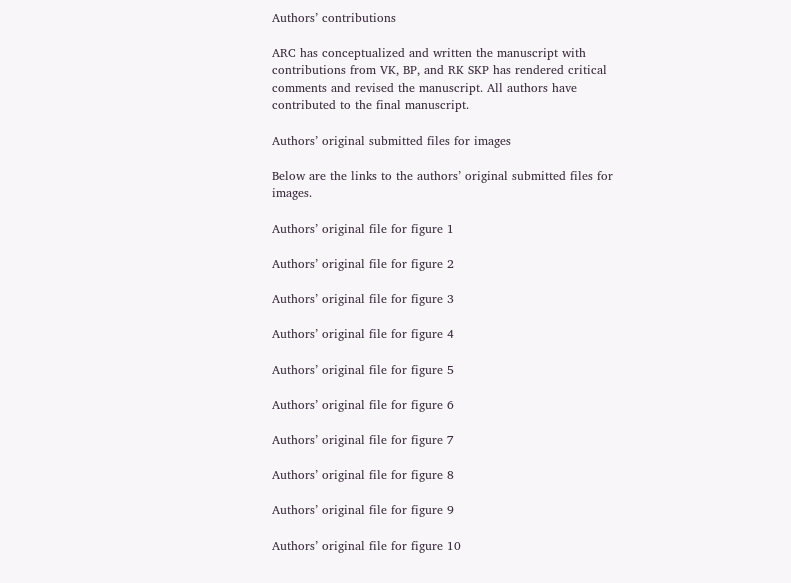Authors’ contributions

ARC has conceptualized and written the manuscript with contributions from VK, BP, and RK SKP has rendered critical comments and revised the manuscript. All authors have contributed to the final manuscript.

Authors’ original submitted files for images

Below are the links to the authors’ original submitted files for images.

Authors’ original file for figure 1

Authors’ original file for figure 2

Authors’ original file for figure 3

Authors’ original file for figure 4

Authors’ original file for figure 5

Authors’ original file for figure 6

Authors’ original file for figure 7

Authors’ original file for figure 8

Authors’ original file for figure 9

Authors’ original file for figure 10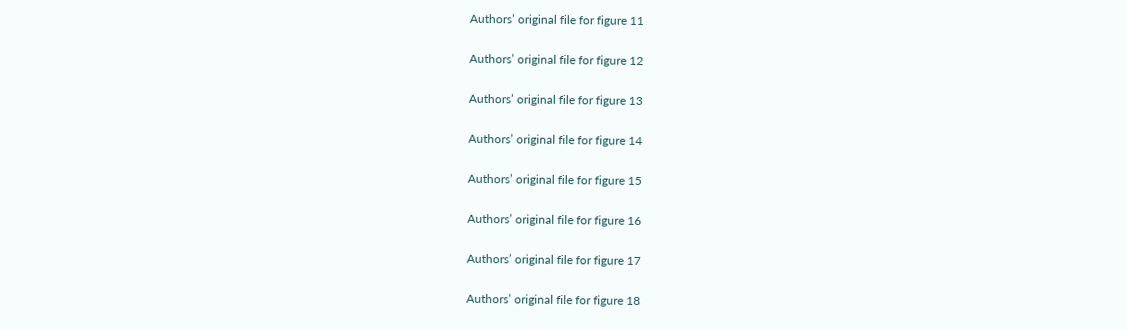Authors’ original file for figure 11

Authors’ original file for figure 12

Authors’ original file for figure 13

Authors’ original file for figure 14

Authors’ original file for figure 15

Authors’ original file for figure 16

Authors’ original file for figure 17

Authors’ original file for figure 18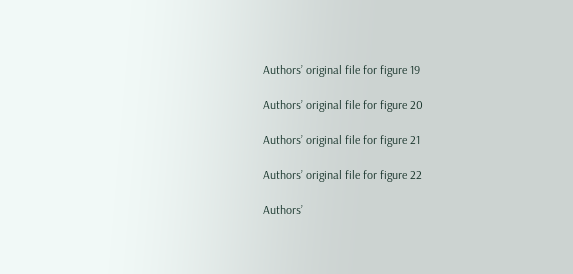Authors’ original file for figure 19

Authors’ original file for figure 20

Authors’ original file for figure 21

Authors’ original file for figure 22

Authors’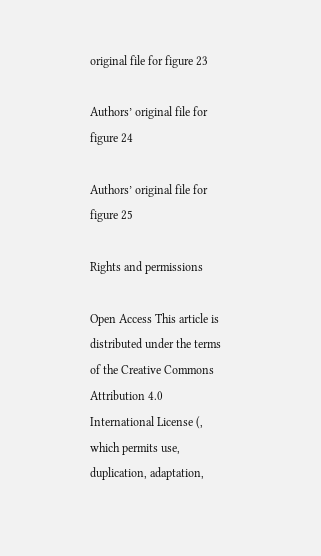original file for figure 23

Authors’ original file for figure 24

Authors’ original file for figure 25

Rights and permissions

Open Access This article is distributed under the terms of the Creative Commons Attribution 4.0 International License (, which permits use, duplication, adaptation,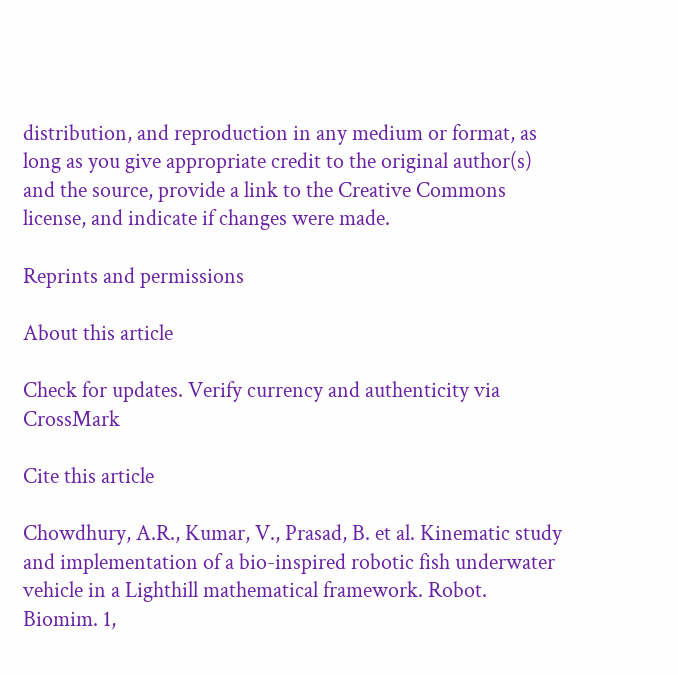distribution, and reproduction in any medium or format, as long as you give appropriate credit to the original author(s) and the source, provide a link to the Creative Commons license, and indicate if changes were made.

Reprints and permissions

About this article

Check for updates. Verify currency and authenticity via CrossMark

Cite this article

Chowdhury, A.R., Kumar, V., Prasad, B. et al. Kinematic study and implementation of a bio-inspired robotic fish underwater vehicle in a Lighthill mathematical framework. Robot. Biomim. 1,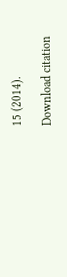15 (2014).

Download citation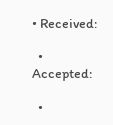• Received:

  • Accepted:

  •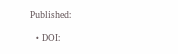Published:

  • DOI: